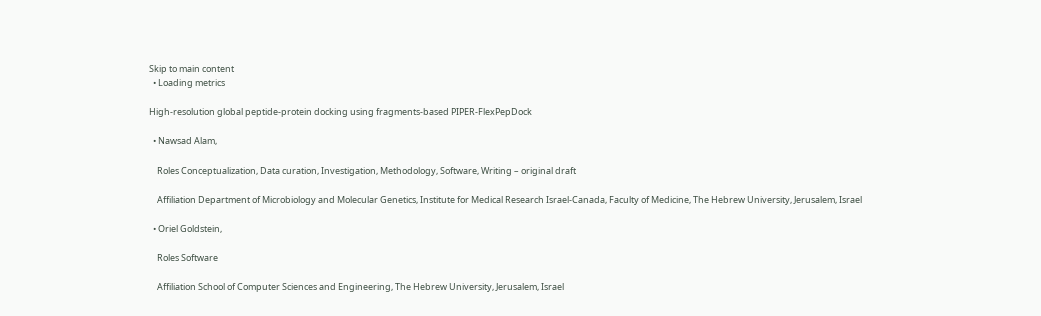Skip to main content
  • Loading metrics

High-resolution global peptide-protein docking using fragments-based PIPER-FlexPepDock

  • Nawsad Alam,

    Roles Conceptualization, Data curation, Investigation, Methodology, Software, Writing – original draft

    Affiliation Department of Microbiology and Molecular Genetics, Institute for Medical Research Israel-Canada, Faculty of Medicine, The Hebrew University, Jerusalem, Israel

  • Oriel Goldstein,

    Roles Software

    Affiliation School of Computer Sciences and Engineering, The Hebrew University, Jerusalem, Israel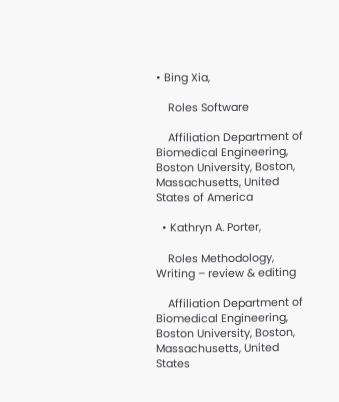• Bing Xia,

    Roles Software

    Affiliation Department of Biomedical Engineering, Boston University, Boston, Massachusetts, United States of America

  • Kathryn A. Porter,

    Roles Methodology, Writing – review & editing

    Affiliation Department of Biomedical Engineering, Boston University, Boston, Massachusetts, United States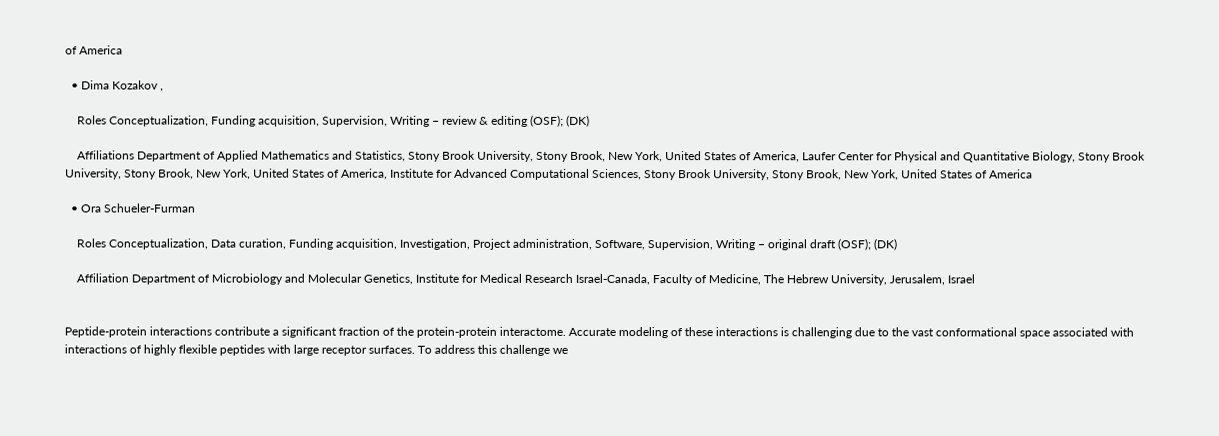of America

  • Dima Kozakov ,

    Roles Conceptualization, Funding acquisition, Supervision, Writing – review & editing (OSF); (DK)

    Affiliations Department of Applied Mathematics and Statistics, Stony Brook University, Stony Brook, New York, United States of America, Laufer Center for Physical and Quantitative Biology, Stony Brook University, Stony Brook, New York, United States of America, Institute for Advanced Computational Sciences, Stony Brook University, Stony Brook, New York, United States of America

  • Ora Schueler-Furman

    Roles Conceptualization, Data curation, Funding acquisition, Investigation, Project administration, Software, Supervision, Writing – original draft (OSF); (DK)

    Affiliation Department of Microbiology and Molecular Genetics, Institute for Medical Research Israel-Canada, Faculty of Medicine, The Hebrew University, Jerusalem, Israel


Peptide-protein interactions contribute a significant fraction of the protein-protein interactome. Accurate modeling of these interactions is challenging due to the vast conformational space associated with interactions of highly flexible peptides with large receptor surfaces. To address this challenge we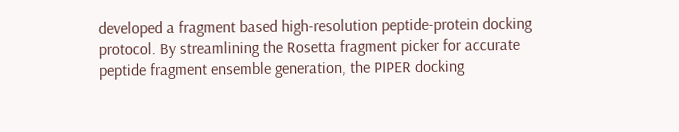developed a fragment based high-resolution peptide-protein docking protocol. By streamlining the Rosetta fragment picker for accurate peptide fragment ensemble generation, the PIPER docking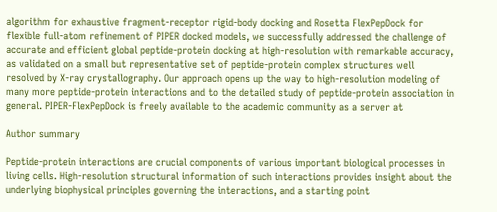algorithm for exhaustive fragment-receptor rigid-body docking and Rosetta FlexPepDock for flexible full-atom refinement of PIPER docked models, we successfully addressed the challenge of accurate and efficient global peptide-protein docking at high-resolution with remarkable accuracy, as validated on a small but representative set of peptide-protein complex structures well resolved by X-ray crystallography. Our approach opens up the way to high-resolution modeling of many more peptide-protein interactions and to the detailed study of peptide-protein association in general. PIPER-FlexPepDock is freely available to the academic community as a server at

Author summary

Peptide-protein interactions are crucial components of various important biological processes in living cells. High-resolution structural information of such interactions provides insight about the underlying biophysical principles governing the interactions, and a starting point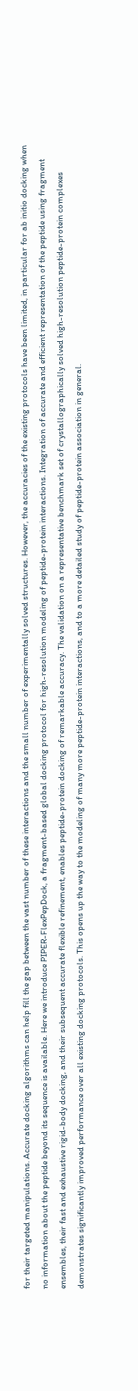for their targeted manipulations. Accurate docking algorithms can help fill the gap between the vast number of these interactions and the small number of experimentally solved structures. However, the accuracies of the existing protocols have been limited, in particular for ab initio docking when no information about the peptide beyond its sequence is available. Here we introduce PIPER-FlexPepDock, a fragment-based global docking protocol for high-resolution modeling of peptide-protein interactions. Integration of accurate and efficient representation of the peptide using fragment ensembles, their fast and exhaustive rigid-body docking, and their subsequent accurate flexible refinement, enables peptide-protein docking of remarkable accuracy. The validation on a representative benchmark set of crystallographically solved high-resolution peptide-protein complexes demonstrates significantly improved performance over all existing docking protocols. This opens up the way to the modeling of many more peptide-protein interactions, and to a more detailed study of peptide-protein association in general.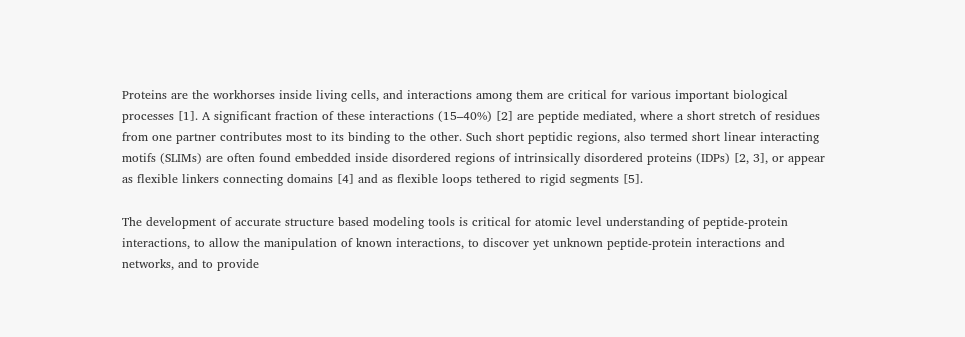Proteins are the workhorses inside living cells, and interactions among them are critical for various important biological processes [1]. A significant fraction of these interactions (15–40%) [2] are peptide mediated, where a short stretch of residues from one partner contributes most to its binding to the other. Such short peptidic regions, also termed short linear interacting motifs (SLIMs) are often found embedded inside disordered regions of intrinsically disordered proteins (IDPs) [2, 3], or appear as flexible linkers connecting domains [4] and as flexible loops tethered to rigid segments [5].

The development of accurate structure based modeling tools is critical for atomic level understanding of peptide-protein interactions, to allow the manipulation of known interactions, to discover yet unknown peptide-protein interactions and networks, and to provide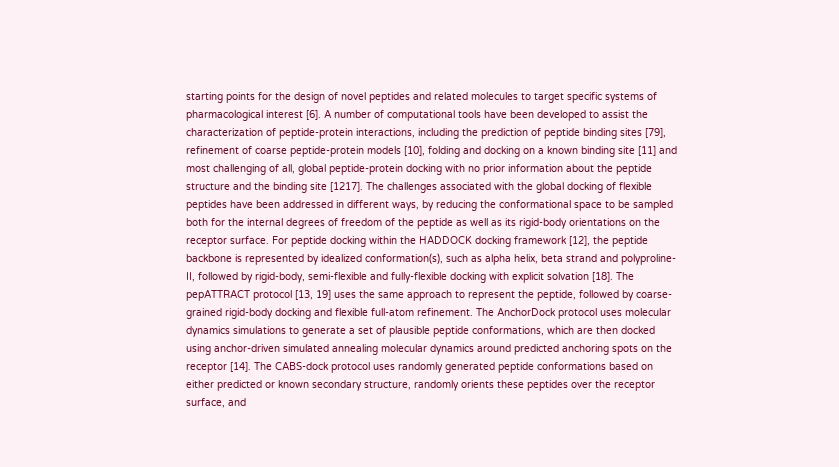starting points for the design of novel peptides and related molecules to target specific systems of pharmacological interest [6]. A number of computational tools have been developed to assist the characterization of peptide-protein interactions, including the prediction of peptide binding sites [79], refinement of coarse peptide-protein models [10], folding and docking on a known binding site [11] and most challenging of all, global peptide-protein docking with no prior information about the peptide structure and the binding site [1217]. The challenges associated with the global docking of flexible peptides have been addressed in different ways, by reducing the conformational space to be sampled both for the internal degrees of freedom of the peptide as well as its rigid-body orientations on the receptor surface. For peptide docking within the HADDOCK docking framework [12], the peptide backbone is represented by idealized conformation(s), such as alpha helix, beta strand and polyproline-II, followed by rigid-body, semi-flexible and fully-flexible docking with explicit solvation [18]. The pepATTRACT protocol [13, 19] uses the same approach to represent the peptide, followed by coarse-grained rigid-body docking and flexible full-atom refinement. The AnchorDock protocol uses molecular dynamics simulations to generate a set of plausible peptide conformations, which are then docked using anchor-driven simulated annealing molecular dynamics around predicted anchoring spots on the receptor [14]. The CABS-dock protocol uses randomly generated peptide conformations based on either predicted or known secondary structure, randomly orients these peptides over the receptor surface, and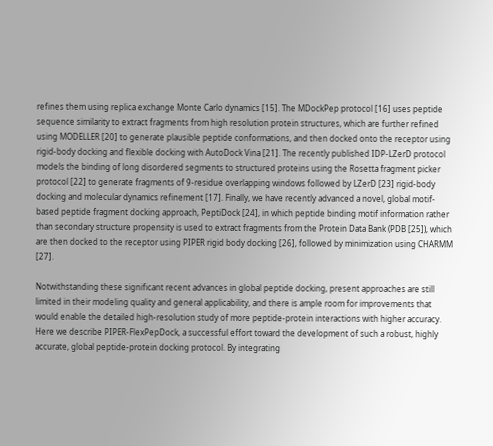refines them using replica exchange Monte Carlo dynamics [15]. The MDockPep protocol [16] uses peptide sequence similarity to extract fragments from high resolution protein structures, which are further refined using MODELLER [20] to generate plausible peptide conformations, and then docked onto the receptor using rigid-body docking and flexible docking with AutoDock Vina [21]. The recently published IDP-LZerD protocol models the binding of long disordered segments to structured proteins using the Rosetta fragment picker protocol [22] to generate fragments of 9-residue overlapping windows followed by LZerD [23] rigid-body docking and molecular dynamics refinement [17]. Finally, we have recently advanced a novel, global motif-based peptide fragment docking approach, PeptiDock [24], in which peptide binding motif information rather than secondary structure propensity is used to extract fragments from the Protein Data Bank (PDB [25]), which are then docked to the receptor using PIPER rigid body docking [26], followed by minimization using CHARMM [27].

Notwithstanding these significant recent advances in global peptide docking, present approaches are still limited in their modeling quality and general applicability, and there is ample room for improvements that would enable the detailed high-resolution study of more peptide-protein interactions with higher accuracy. Here we describe PIPER-FlexPepDock, a successful effort toward the development of such a robust, highly accurate, global peptide-protein docking protocol. By integrating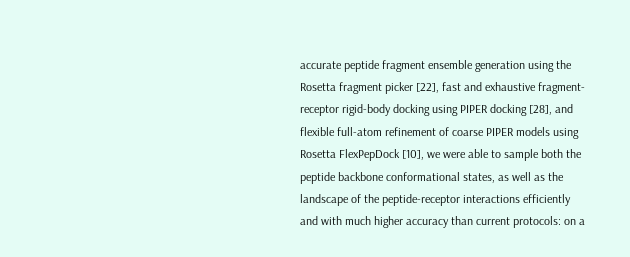accurate peptide fragment ensemble generation using the Rosetta fragment picker [22], fast and exhaustive fragment-receptor rigid-body docking using PIPER docking [28], and flexible full-atom refinement of coarse PIPER models using Rosetta FlexPepDock [10], we were able to sample both the peptide backbone conformational states, as well as the landscape of the peptide-receptor interactions efficiently and with much higher accuracy than current protocols: on a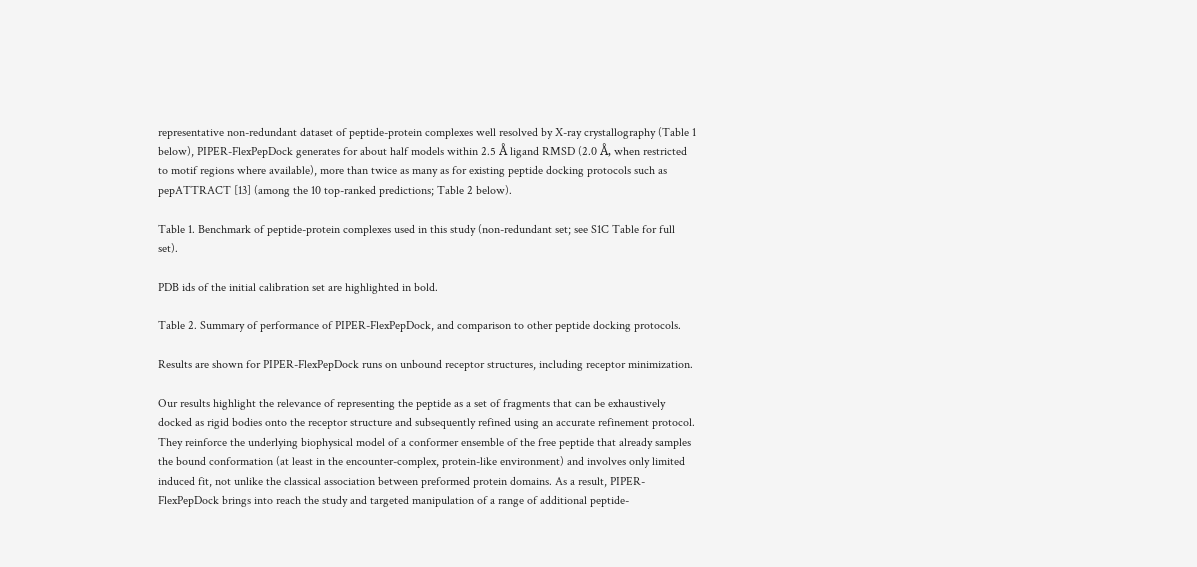representative non-redundant dataset of peptide-protein complexes well resolved by X-ray crystallography (Table 1 below), PIPER-FlexPepDock generates for about half models within 2.5 Å ligand RMSD (2.0 Å, when restricted to motif regions where available), more than twice as many as for existing peptide docking protocols such as pepATTRACT [13] (among the 10 top-ranked predictions; Table 2 below).

Table 1. Benchmark of peptide-protein complexes used in this study (non-redundant set; see S1C Table for full set).

PDB ids of the initial calibration set are highlighted in bold.

Table 2. Summary of performance of PIPER-FlexPepDock, and comparison to other peptide docking protocols.

Results are shown for PIPER-FlexPepDock runs on unbound receptor structures, including receptor minimization.

Our results highlight the relevance of representing the peptide as a set of fragments that can be exhaustively docked as rigid bodies onto the receptor structure and subsequently refined using an accurate refinement protocol. They reinforce the underlying biophysical model of a conformer ensemble of the free peptide that already samples the bound conformation (at least in the encounter-complex, protein-like environment) and involves only limited induced fit, not unlike the classical association between preformed protein domains. As a result, PIPER-FlexPepDock brings into reach the study and targeted manipulation of a range of additional peptide-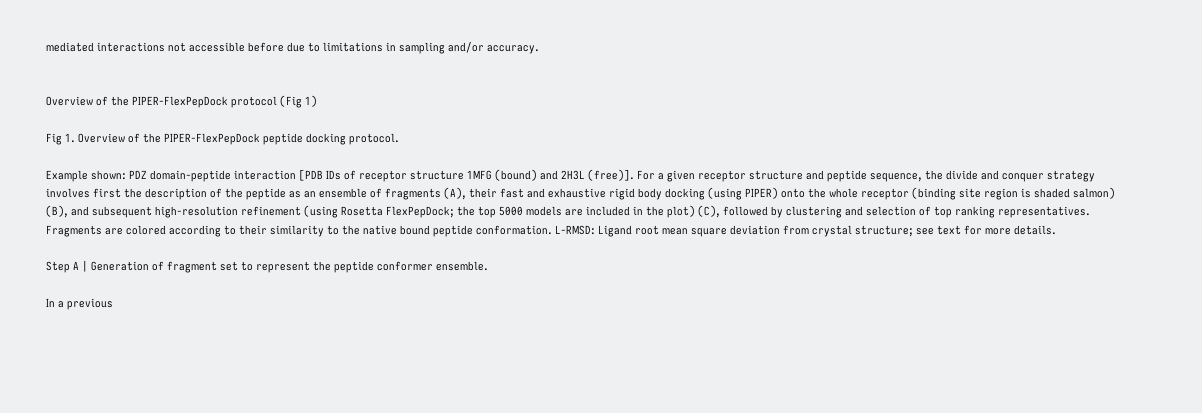mediated interactions not accessible before due to limitations in sampling and/or accuracy.


Overview of the PIPER-FlexPepDock protocol (Fig 1)

Fig 1. Overview of the PIPER-FlexPepDock peptide docking protocol.

Example shown: PDZ domain-peptide interaction [PDB IDs of receptor structure 1MFG (bound) and 2H3L (free)]. For a given receptor structure and peptide sequence, the divide and conquer strategy involves first the description of the peptide as an ensemble of fragments (A), their fast and exhaustive rigid body docking (using PIPER) onto the whole receptor (binding site region is shaded salmon) (B), and subsequent high-resolution refinement (using Rosetta FlexPepDock; the top 5000 models are included in the plot) (C), followed by clustering and selection of top ranking representatives. Fragments are colored according to their similarity to the native bound peptide conformation. L-RMSD: Ligand root mean square deviation from crystal structure; see text for more details.

Step A | Generation of fragment set to represent the peptide conformer ensemble.

In a previous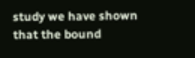study we have shown that the bound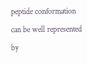peptide conformation can be well represented by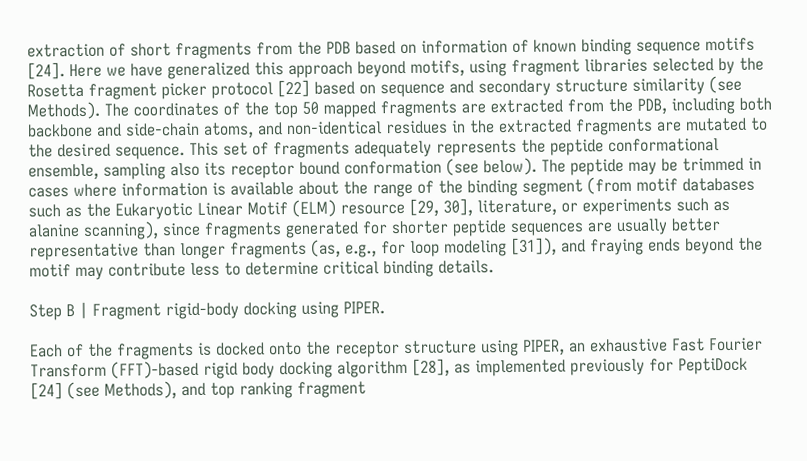extraction of short fragments from the PDB based on information of known binding sequence motifs [24]. Here we have generalized this approach beyond motifs, using fragment libraries selected by the Rosetta fragment picker protocol [22] based on sequence and secondary structure similarity (see Methods). The coordinates of the top 50 mapped fragments are extracted from the PDB, including both backbone and side-chain atoms, and non-identical residues in the extracted fragments are mutated to the desired sequence. This set of fragments adequately represents the peptide conformational ensemble, sampling also its receptor bound conformation (see below). The peptide may be trimmed in cases where information is available about the range of the binding segment (from motif databases such as the Eukaryotic Linear Motif (ELM) resource [29, 30], literature, or experiments such as alanine scanning), since fragments generated for shorter peptide sequences are usually better representative than longer fragments (as, e.g., for loop modeling [31]), and fraying ends beyond the motif may contribute less to determine critical binding details.

Step B | Fragment rigid-body docking using PIPER.

Each of the fragments is docked onto the receptor structure using PIPER, an exhaustive Fast Fourier Transform (FFT)-based rigid body docking algorithm [28], as implemented previously for PeptiDock [24] (see Methods), and top ranking fragment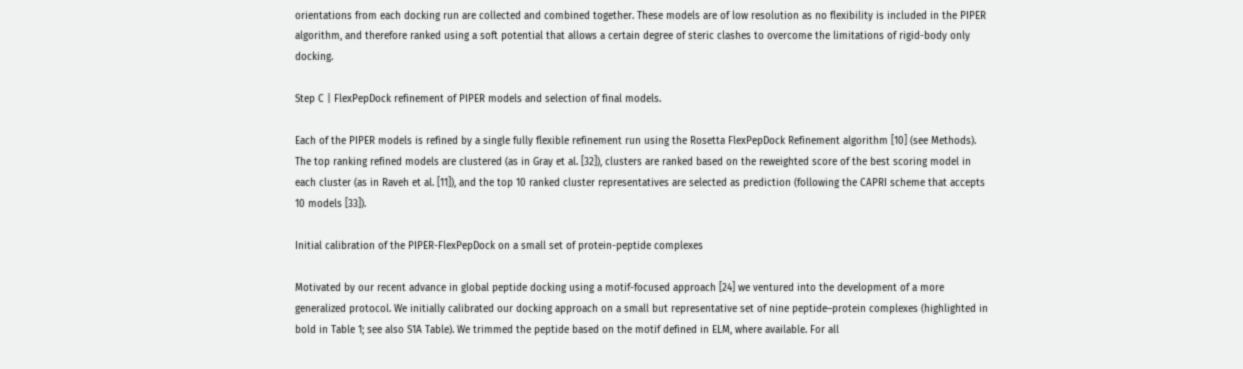orientations from each docking run are collected and combined together. These models are of low resolution as no flexibility is included in the PIPER algorithm, and therefore ranked using a soft potential that allows a certain degree of steric clashes to overcome the limitations of rigid-body only docking.

Step C | FlexPepDock refinement of PIPER models and selection of final models.

Each of the PIPER models is refined by a single fully flexible refinement run using the Rosetta FlexPepDock Refinement algorithm [10] (see Methods). The top ranking refined models are clustered (as in Gray et al. [32]), clusters are ranked based on the reweighted score of the best scoring model in each cluster (as in Raveh et al. [11]), and the top 10 ranked cluster representatives are selected as prediction (following the CAPRI scheme that accepts 10 models [33]).

Initial calibration of the PIPER-FlexPepDock on a small set of protein-peptide complexes

Motivated by our recent advance in global peptide docking using a motif-focused approach [24] we ventured into the development of a more generalized protocol. We initially calibrated our docking approach on a small but representative set of nine peptide–protein complexes (highlighted in bold in Table 1; see also S1A Table). We trimmed the peptide based on the motif defined in ELM, where available. For all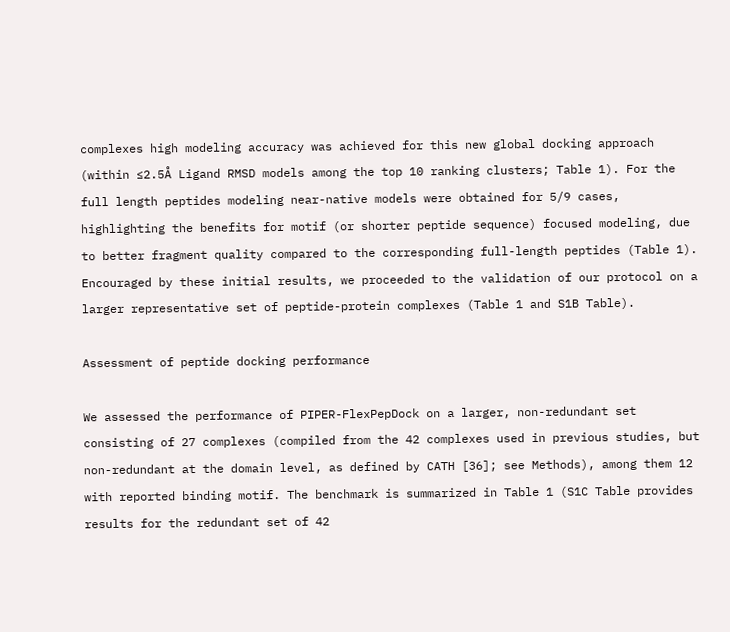complexes high modeling accuracy was achieved for this new global docking approach (within ≤2.5Å Ligand RMSD models among the top 10 ranking clusters; Table 1). For the full length peptides modeling near-native models were obtained for 5/9 cases, highlighting the benefits for motif (or shorter peptide sequence) focused modeling, due to better fragment quality compared to the corresponding full-length peptides (Table 1). Encouraged by these initial results, we proceeded to the validation of our protocol on a larger representative set of peptide-protein complexes (Table 1 and S1B Table).

Assessment of peptide docking performance

We assessed the performance of PIPER-FlexPepDock on a larger, non-redundant set consisting of 27 complexes (compiled from the 42 complexes used in previous studies, but non-redundant at the domain level, as defined by CATH [36]; see Methods), among them 12 with reported binding motif. The benchmark is summarized in Table 1 (S1C Table provides results for the redundant set of 42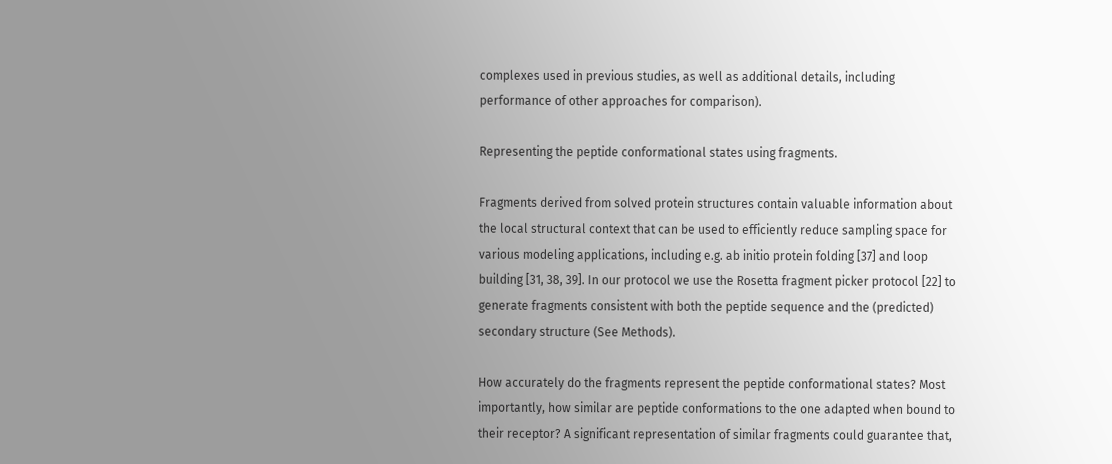complexes used in previous studies, as well as additional details, including performance of other approaches for comparison).

Representing the peptide conformational states using fragments.

Fragments derived from solved protein structures contain valuable information about the local structural context that can be used to efficiently reduce sampling space for various modeling applications, including e.g. ab initio protein folding [37] and loop building [31, 38, 39]. In our protocol we use the Rosetta fragment picker protocol [22] to generate fragments consistent with both the peptide sequence and the (predicted) secondary structure (See Methods).

How accurately do the fragments represent the peptide conformational states? Most importantly, how similar are peptide conformations to the one adapted when bound to their receptor? A significant representation of similar fragments could guarantee that,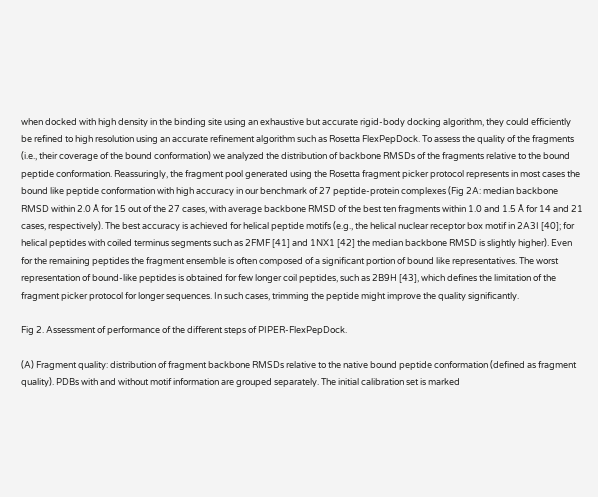when docked with high density in the binding site using an exhaustive but accurate rigid-body docking algorithm, they could efficiently be refined to high resolution using an accurate refinement algorithm such as Rosetta FlexPepDock. To assess the quality of the fragments (i.e., their coverage of the bound conformation) we analyzed the distribution of backbone RMSDs of the fragments relative to the bound peptide conformation. Reassuringly, the fragment pool generated using the Rosetta fragment picker protocol represents in most cases the bound like peptide conformation with high accuracy in our benchmark of 27 peptide-protein complexes (Fig 2A: median backbone RMSD within 2.0 Å for 15 out of the 27 cases, with average backbone RMSD of the best ten fragments within 1.0 and 1.5 Å for 14 and 21 cases, respectively). The best accuracy is achieved for helical peptide motifs (e.g., the helical nuclear receptor box motif in 2A3I [40]; for helical peptides with coiled terminus segments such as 2FMF [41] and 1NX1 [42] the median backbone RMSD is slightly higher). Even for the remaining peptides the fragment ensemble is often composed of a significant portion of bound like representatives. The worst representation of bound-like peptides is obtained for few longer coil peptides, such as 2B9H [43], which defines the limitation of the fragment picker protocol for longer sequences. In such cases, trimming the peptide might improve the quality significantly.

Fig 2. Assessment of performance of the different steps of PIPER-FlexPepDock.

(A) Fragment quality: distribution of fragment backbone RMSDs relative to the native bound peptide conformation (defined as fragment quality). PDBs with and without motif information are grouped separately. The initial calibration set is marked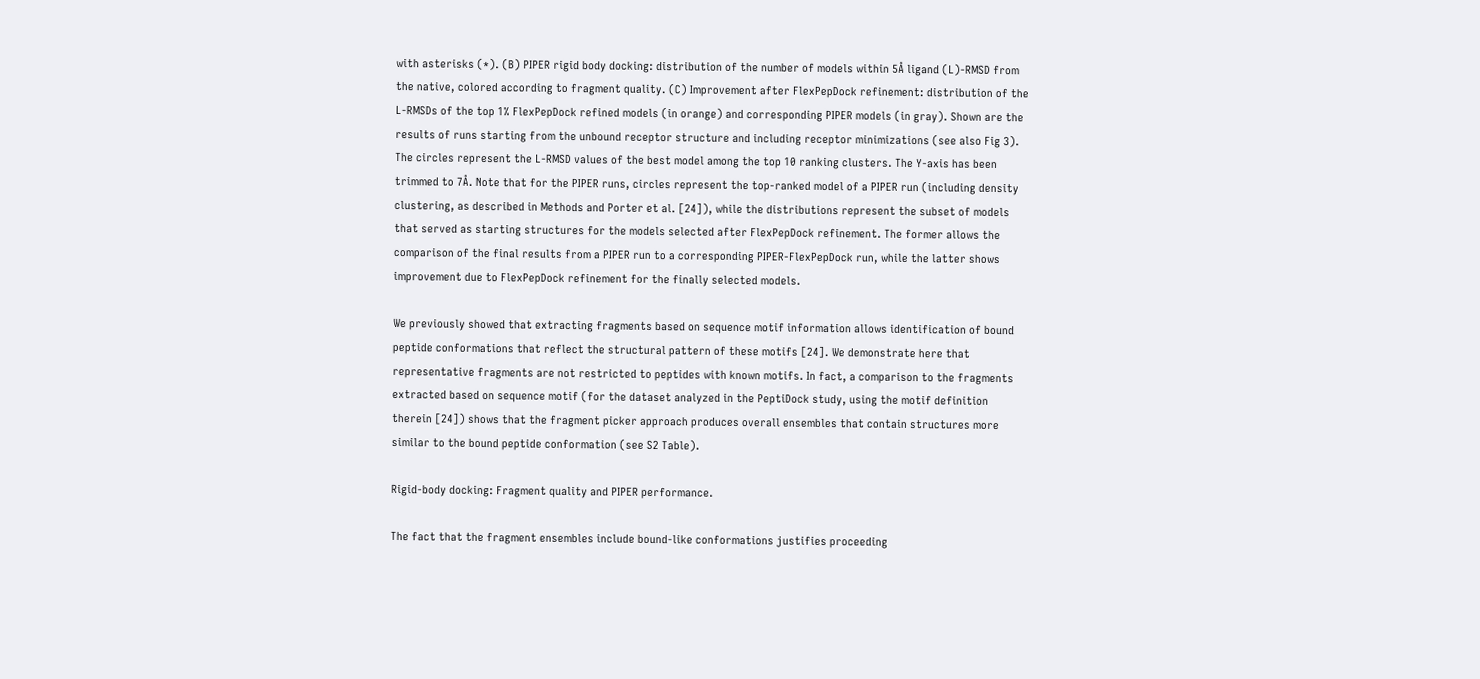with asterisks (*). (B) PIPER rigid body docking: distribution of the number of models within 5Å ligand (L)-RMSD from the native, colored according to fragment quality. (C) Improvement after FlexPepDock refinement: distribution of the L-RMSDs of the top 1% FlexPepDock refined models (in orange) and corresponding PIPER models (in gray). Shown are the results of runs starting from the unbound receptor structure and including receptor minimizations (see also Fig 3). The circles represent the L-RMSD values of the best model among the top 10 ranking clusters. The Y-axis has been trimmed to 7Å. Note that for the PIPER runs, circles represent the top-ranked model of a PIPER run (including density clustering, as described in Methods and Porter et al. [24]), while the distributions represent the subset of models that served as starting structures for the models selected after FlexPepDock refinement. The former allows the comparison of the final results from a PIPER run to a corresponding PIPER-FlexPepDock run, while the latter shows improvement due to FlexPepDock refinement for the finally selected models.

We previously showed that extracting fragments based on sequence motif information allows identification of bound peptide conformations that reflect the structural pattern of these motifs [24]. We demonstrate here that representative fragments are not restricted to peptides with known motifs. In fact, a comparison to the fragments extracted based on sequence motif (for the dataset analyzed in the PeptiDock study, using the motif definition therein [24]) shows that the fragment picker approach produces overall ensembles that contain structures more similar to the bound peptide conformation (see S2 Table).

Rigid-body docking: Fragment quality and PIPER performance.

The fact that the fragment ensembles include bound-like conformations justifies proceeding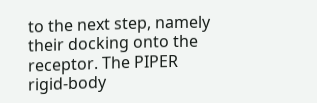to the next step, namely their docking onto the receptor. The PIPER rigid-body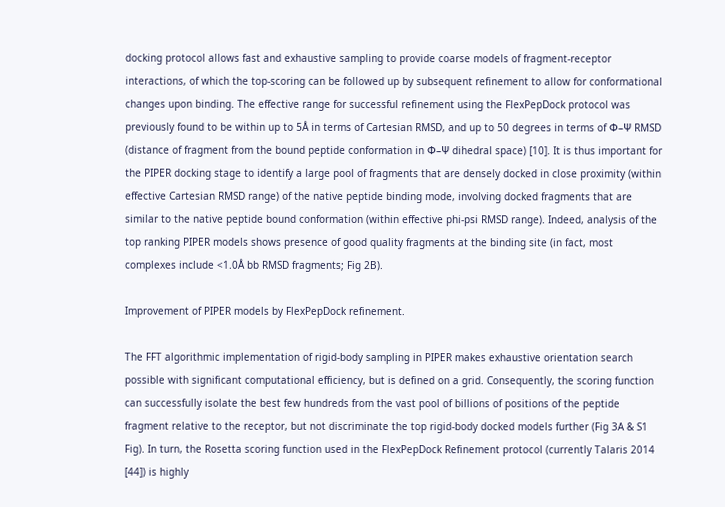docking protocol allows fast and exhaustive sampling to provide coarse models of fragment-receptor interactions, of which the top-scoring can be followed up by subsequent refinement to allow for conformational changes upon binding. The effective range for successful refinement using the FlexPepDock protocol was previously found to be within up to 5Å in terms of Cartesian RMSD, and up to 50 degrees in terms of Φ–Ψ RMSD (distance of fragment from the bound peptide conformation in Φ–Ψ dihedral space) [10]. It is thus important for the PIPER docking stage to identify a large pool of fragments that are densely docked in close proximity (within effective Cartesian RMSD range) of the native peptide binding mode, involving docked fragments that are similar to the native peptide bound conformation (within effective phi-psi RMSD range). Indeed, analysis of the top ranking PIPER models shows presence of good quality fragments at the binding site (in fact, most complexes include <1.0Å bb RMSD fragments; Fig 2B).

Improvement of PIPER models by FlexPepDock refinement.

The FFT algorithmic implementation of rigid-body sampling in PIPER makes exhaustive orientation search possible with significant computational efficiency, but is defined on a grid. Consequently, the scoring function can successfully isolate the best few hundreds from the vast pool of billions of positions of the peptide fragment relative to the receptor, but not discriminate the top rigid-body docked models further (Fig 3A & S1 Fig). In turn, the Rosetta scoring function used in the FlexPepDock Refinement protocol (currently Talaris 2014 [44]) is highly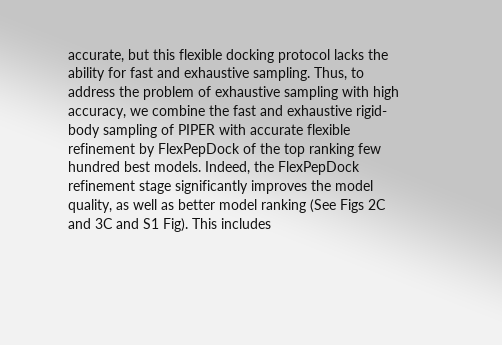accurate, but this flexible docking protocol lacks the ability for fast and exhaustive sampling. Thus, to address the problem of exhaustive sampling with high accuracy, we combine the fast and exhaustive rigid-body sampling of PIPER with accurate flexible refinement by FlexPepDock of the top ranking few hundred best models. Indeed, the FlexPepDock refinement stage significantly improves the model quality, as well as better model ranking (See Figs 2C and 3C and S1 Fig). This includes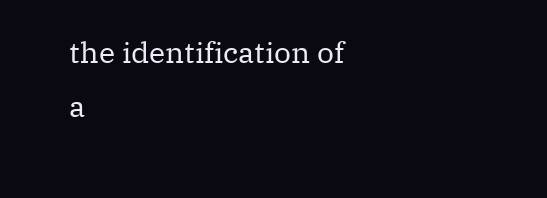the identification of a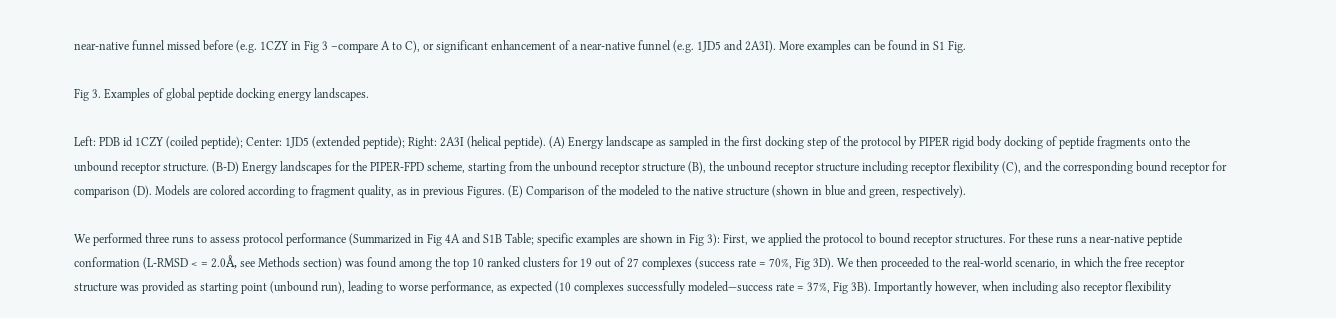near-native funnel missed before (e.g. 1CZY in Fig 3 –compare A to C), or significant enhancement of a near-native funnel (e.g. 1JD5 and 2A3I). More examples can be found in S1 Fig.

Fig 3. Examples of global peptide docking energy landscapes.

Left: PDB id 1CZY (coiled peptide); Center: 1JD5 (extended peptide); Right: 2A3I (helical peptide). (A) Energy landscape as sampled in the first docking step of the protocol by PIPER rigid body docking of peptide fragments onto the unbound receptor structure. (B-D) Energy landscapes for the PIPER-FPD scheme, starting from the unbound receptor structure (B), the unbound receptor structure including receptor flexibility (C), and the corresponding bound receptor for comparison (D). Models are colored according to fragment quality, as in previous Figures. (E) Comparison of the modeled to the native structure (shown in blue and green, respectively).

We performed three runs to assess protocol performance (Summarized in Fig 4A and S1B Table; specific examples are shown in Fig 3): First, we applied the protocol to bound receptor structures. For these runs a near-native peptide conformation (L-RMSD < = 2.0Å, see Methods section) was found among the top 10 ranked clusters for 19 out of 27 complexes (success rate = 70%, Fig 3D). We then proceeded to the real-world scenario, in which the free receptor structure was provided as starting point (unbound run), leading to worse performance, as expected (10 complexes successfully modeled—success rate = 37%, Fig 3B). Importantly however, when including also receptor flexibility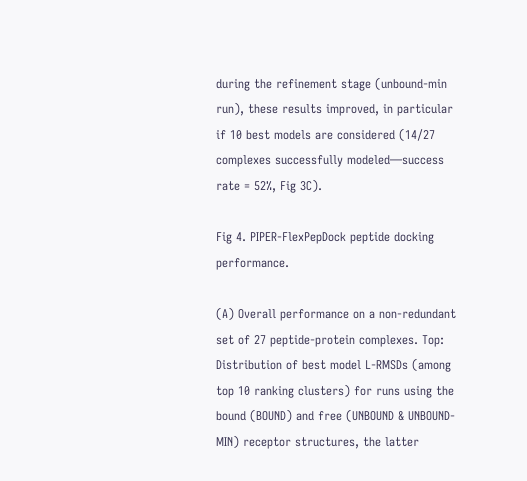during the refinement stage (unbound-min run), these results improved, in particular if 10 best models are considered (14/27 complexes successfully modeled—success rate = 52%, Fig 3C).

Fig 4. PIPER-FlexPepDock peptide docking performance.

(A) Overall performance on a non-redundant set of 27 peptide-protein complexes. Top: Distribution of best model L-RMSDs (among top 10 ranking clusters) for runs using the bound (BOUND) and free (UNBOUND & UNBOUND-MIN) receptor structures, the latter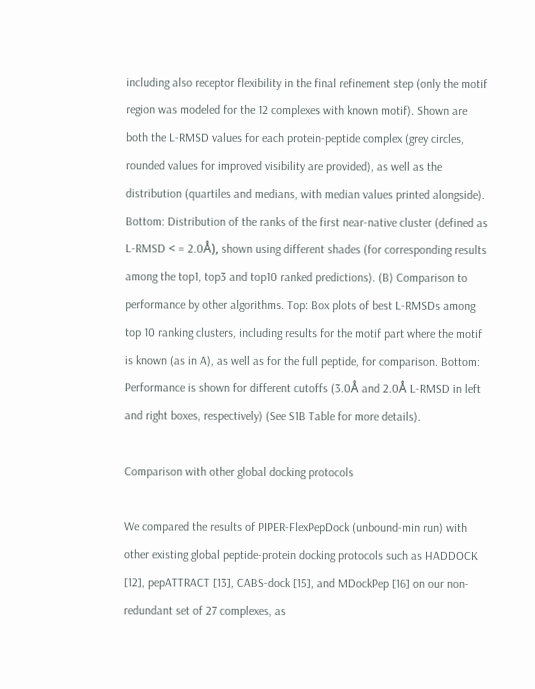including also receptor flexibility in the final refinement step (only the motif region was modeled for the 12 complexes with known motif). Shown are both the L-RMSD values for each protein-peptide complex (grey circles, rounded values for improved visibility are provided), as well as the distribution (quartiles and medians, with median values printed alongside). Bottom: Distribution of the ranks of the first near-native cluster (defined as L-RMSD < = 2.0Å), shown using different shades (for corresponding results among the top1, top3 and top10 ranked predictions). (B) Comparison to performance by other algorithms. Top: Box plots of best L-RMSDs among top 10 ranking clusters, including results for the motif part where the motif is known (as in A), as well as for the full peptide, for comparison. Bottom: Performance is shown for different cutoffs (3.0Å and 2.0Å L-RMSD in left and right boxes, respectively) (See S1B Table for more details).

Comparison with other global docking protocols

We compared the results of PIPER-FlexPepDock (unbound-min run) with other existing global peptide-protein docking protocols such as HADDOCK [12], pepATTRACT [13], CABS-dock [15], and MDockPep [16] on our non-redundant set of 27 complexes, as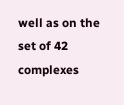well as on the set of 42 complexes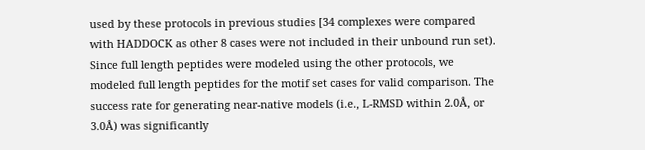used by these protocols in previous studies [34 complexes were compared with HADDOCK as other 8 cases were not included in their unbound run set). Since full length peptides were modeled using the other protocols, we modeled full length peptides for the motif set cases for valid comparison. The success rate for generating near-native models (i.e., L-RMSD within 2.0Å, or 3.0Å) was significantly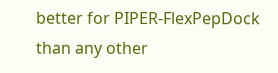better for PIPER-FlexPepDock than any other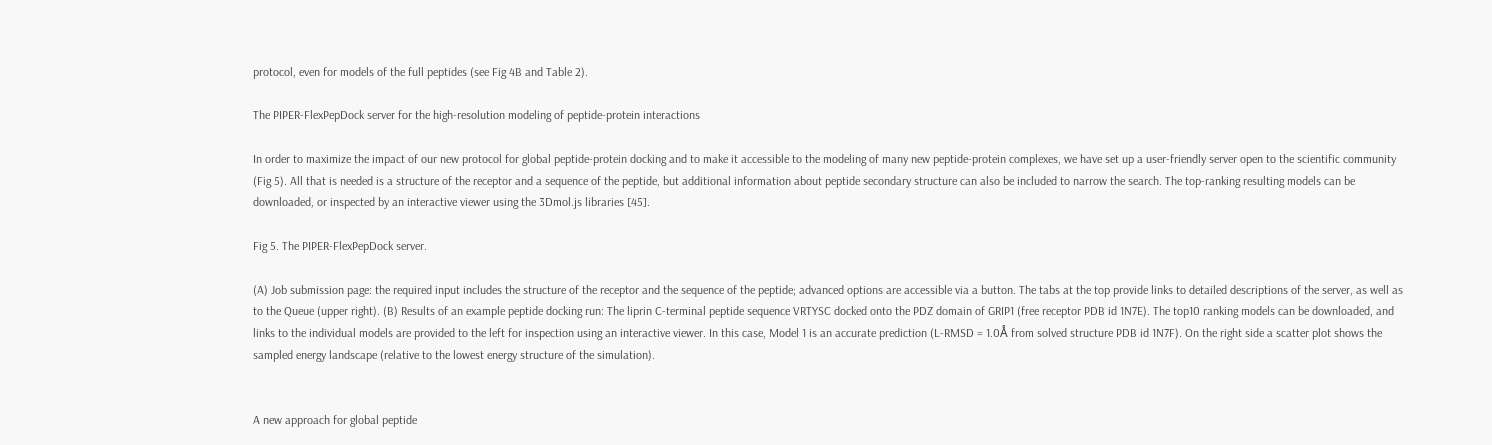protocol, even for models of the full peptides (see Fig 4B and Table 2).

The PIPER-FlexPepDock server for the high-resolution modeling of peptide-protein interactions

In order to maximize the impact of our new protocol for global peptide-protein docking and to make it accessible to the modeling of many new peptide-protein complexes, we have set up a user-friendly server open to the scientific community (Fig 5). All that is needed is a structure of the receptor and a sequence of the peptide, but additional information about peptide secondary structure can also be included to narrow the search. The top-ranking resulting models can be downloaded, or inspected by an interactive viewer using the 3Dmol.js libraries [45].

Fig 5. The PIPER-FlexPepDock server.

(A) Job submission page: the required input includes the structure of the receptor and the sequence of the peptide; advanced options are accessible via a button. The tabs at the top provide links to detailed descriptions of the server, as well as to the Queue (upper right). (B) Results of an example peptide docking run: The liprin C-terminal peptide sequence VRTYSC docked onto the PDZ domain of GRIP1 (free receptor PDB id 1N7E). The top10 ranking models can be downloaded, and links to the individual models are provided to the left for inspection using an interactive viewer. In this case, Model 1 is an accurate prediction (L-RMSD = 1.0Å from solved structure PDB id 1N7F). On the right side a scatter plot shows the sampled energy landscape (relative to the lowest energy structure of the simulation).


A new approach for global peptide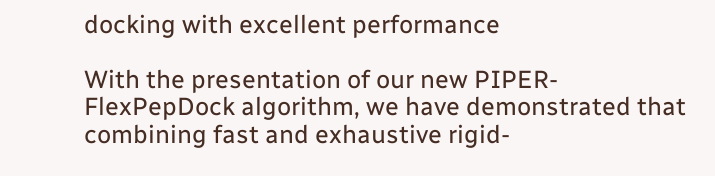docking with excellent performance

With the presentation of our new PIPER-FlexPepDock algorithm, we have demonstrated that combining fast and exhaustive rigid-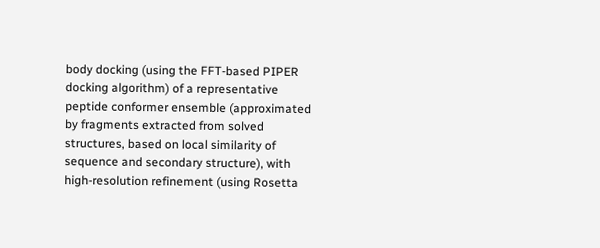body docking (using the FFT-based PIPER docking algorithm) of a representative peptide conformer ensemble (approximated by fragments extracted from solved structures, based on local similarity of sequence and secondary structure), with high-resolution refinement (using Rosetta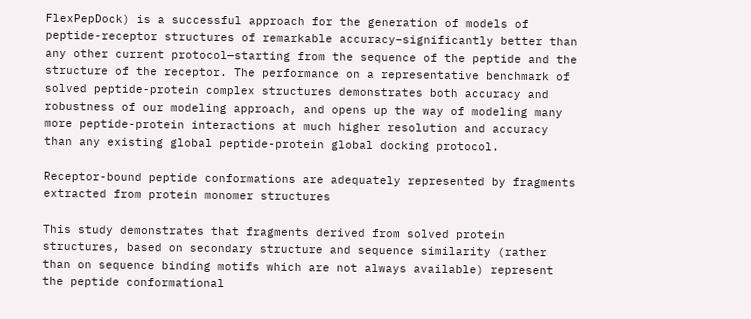FlexPepDock) is a successful approach for the generation of models of peptide-receptor structures of remarkable accuracy–significantly better than any other current protocol—starting from the sequence of the peptide and the structure of the receptor. The performance on a representative benchmark of solved peptide-protein complex structures demonstrates both accuracy and robustness of our modeling approach, and opens up the way of modeling many more peptide-protein interactions at much higher resolution and accuracy than any existing global peptide-protein global docking protocol.

Receptor-bound peptide conformations are adequately represented by fragments extracted from protein monomer structures

This study demonstrates that fragments derived from solved protein structures, based on secondary structure and sequence similarity (rather than on sequence binding motifs which are not always available) represent the peptide conformational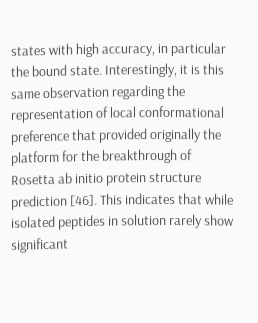states with high accuracy, in particular the bound state. Interestingly, it is this same observation regarding the representation of local conformational preference that provided originally the platform for the breakthrough of Rosetta ab initio protein structure prediction [46]. This indicates that while isolated peptides in solution rarely show significant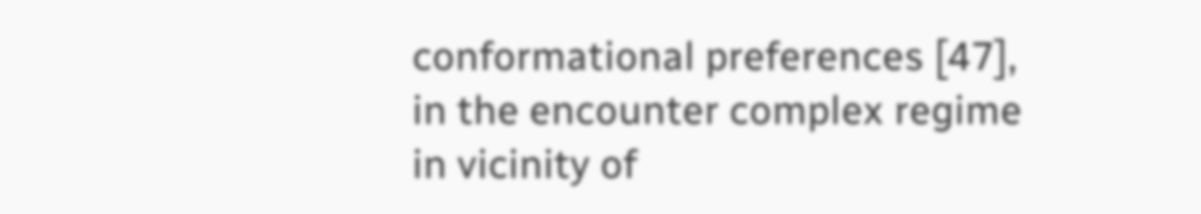conformational preferences [47], in the encounter complex regime in vicinity of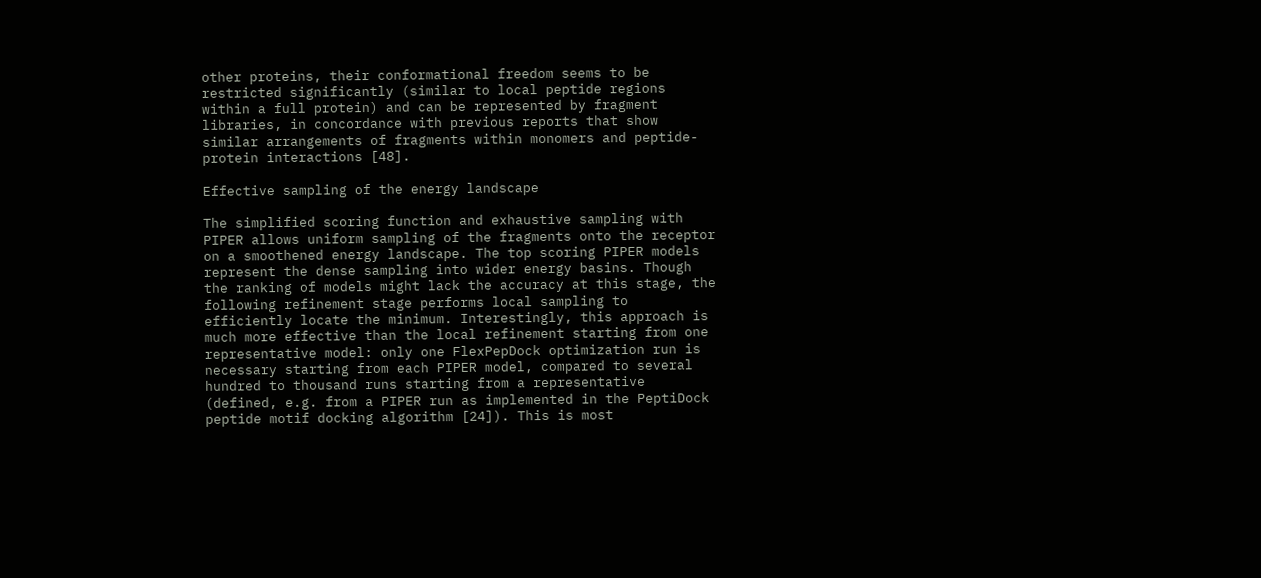other proteins, their conformational freedom seems to be restricted significantly (similar to local peptide regions within a full protein) and can be represented by fragment libraries, in concordance with previous reports that show similar arrangements of fragments within monomers and peptide-protein interactions [48].

Effective sampling of the energy landscape

The simplified scoring function and exhaustive sampling with PIPER allows uniform sampling of the fragments onto the receptor on a smoothened energy landscape. The top scoring PIPER models represent the dense sampling into wider energy basins. Though the ranking of models might lack the accuracy at this stage, the following refinement stage performs local sampling to efficiently locate the minimum. Interestingly, this approach is much more effective than the local refinement starting from one representative model: only one FlexPepDock optimization run is necessary starting from each PIPER model, compared to several hundred to thousand runs starting from a representative (defined, e.g. from a PIPER run as implemented in the PeptiDock peptide motif docking algorithm [24]). This is most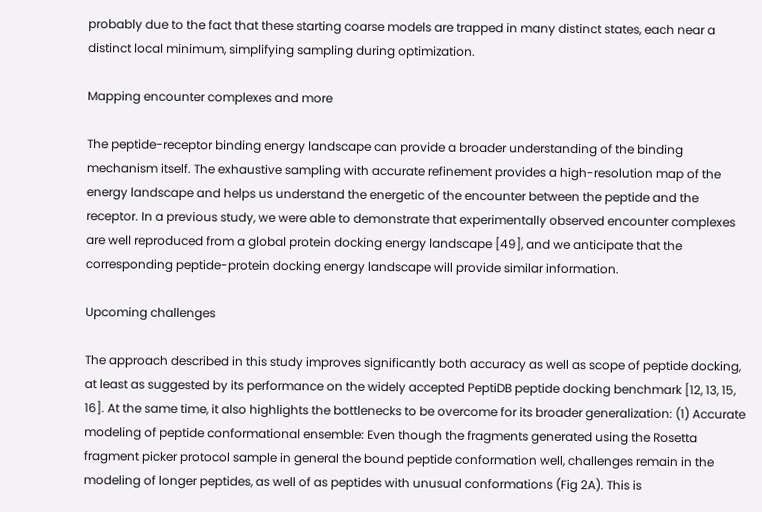probably due to the fact that these starting coarse models are trapped in many distinct states, each near a distinct local minimum, simplifying sampling during optimization.

Mapping encounter complexes and more

The peptide-receptor binding energy landscape can provide a broader understanding of the binding mechanism itself. The exhaustive sampling with accurate refinement provides a high-resolution map of the energy landscape and helps us understand the energetic of the encounter between the peptide and the receptor. In a previous study, we were able to demonstrate that experimentally observed encounter complexes are well reproduced from a global protein docking energy landscape [49], and we anticipate that the corresponding peptide-protein docking energy landscape will provide similar information.

Upcoming challenges

The approach described in this study improves significantly both accuracy as well as scope of peptide docking, at least as suggested by its performance on the widely accepted PeptiDB peptide docking benchmark [12, 13, 15, 16]. At the same time, it also highlights the bottlenecks to be overcome for its broader generalization: (1) Accurate modeling of peptide conformational ensemble: Even though the fragments generated using the Rosetta fragment picker protocol sample in general the bound peptide conformation well, challenges remain in the modeling of longer peptides, as well of as peptides with unusual conformations (Fig 2A). This is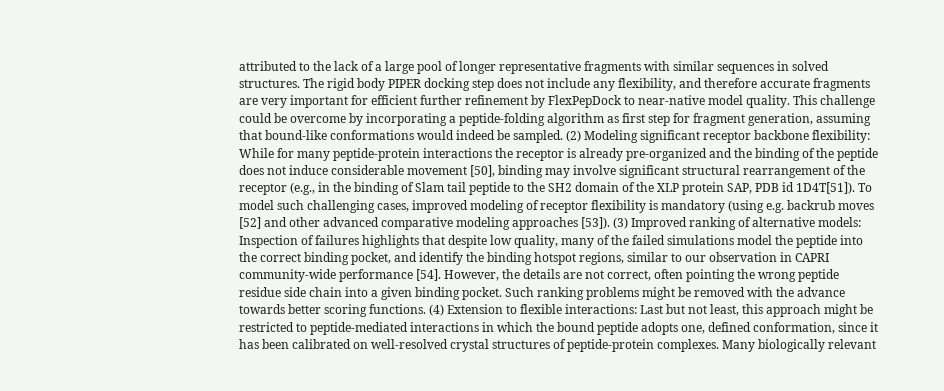attributed to the lack of a large pool of longer representative fragments with similar sequences in solved structures. The rigid body PIPER docking step does not include any flexibility, and therefore accurate fragments are very important for efficient further refinement by FlexPepDock to near-native model quality. This challenge could be overcome by incorporating a peptide-folding algorithm as first step for fragment generation, assuming that bound-like conformations would indeed be sampled. (2) Modeling significant receptor backbone flexibility: While for many peptide-protein interactions the receptor is already pre-organized and the binding of the peptide does not induce considerable movement [50], binding may involve significant structural rearrangement of the receptor (e.g., in the binding of Slam tail peptide to the SH2 domain of the XLP protein SAP, PDB id 1D4T[51]). To model such challenging cases, improved modeling of receptor flexibility is mandatory (using e.g. backrub moves [52] and other advanced comparative modeling approaches [53]). (3) Improved ranking of alternative models: Inspection of failures highlights that despite low quality, many of the failed simulations model the peptide into the correct binding pocket, and identify the binding hotspot regions, similar to our observation in CAPRI community-wide performance [54]. However, the details are not correct, often pointing the wrong peptide residue side chain into a given binding pocket. Such ranking problems might be removed with the advance towards better scoring functions. (4) Extension to flexible interactions: Last but not least, this approach might be restricted to peptide-mediated interactions in which the bound peptide adopts one, defined conformation, since it has been calibrated on well-resolved crystal structures of peptide-protein complexes. Many biologically relevant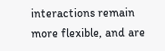interactions remain more flexible, and are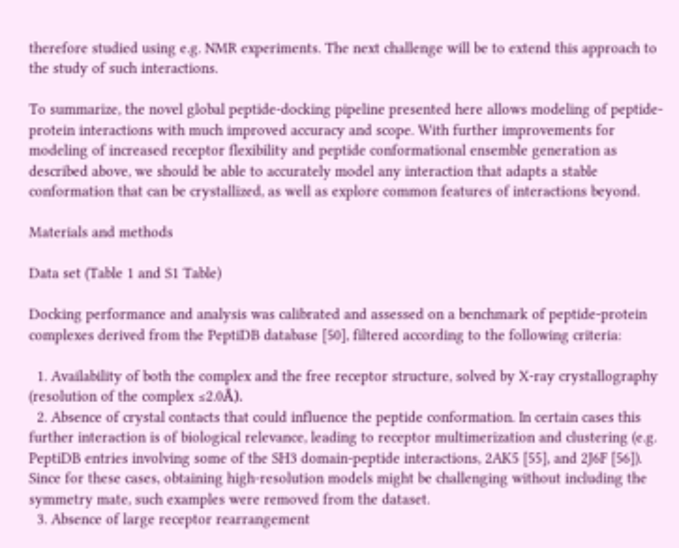therefore studied using e.g. NMR experiments. The next challenge will be to extend this approach to the study of such interactions.

To summarize, the novel global peptide-docking pipeline presented here allows modeling of peptide-protein interactions with much improved accuracy and scope. With further improvements for modeling of increased receptor flexibility and peptide conformational ensemble generation as described above, we should be able to accurately model any interaction that adapts a stable conformation that can be crystallized, as well as explore common features of interactions beyond.

Materials and methods

Data set (Table 1 and S1 Table)

Docking performance and analysis was calibrated and assessed on a benchmark of peptide-protein complexes derived from the PeptiDB database [50], filtered according to the following criteria:

  1. Availability of both the complex and the free receptor structure, solved by X-ray crystallography (resolution of the complex ≤2.0Å).
  2. Absence of crystal contacts that could influence the peptide conformation. In certain cases this further interaction is of biological relevance, leading to receptor multimerization and clustering (e.g. PeptiDB entries involving some of the SH3 domain-peptide interactions, 2AK5 [55], and 2J6F [56]). Since for these cases, obtaining high-resolution models might be challenging without including the symmetry mate, such examples were removed from the dataset.
  3. Absence of large receptor rearrangement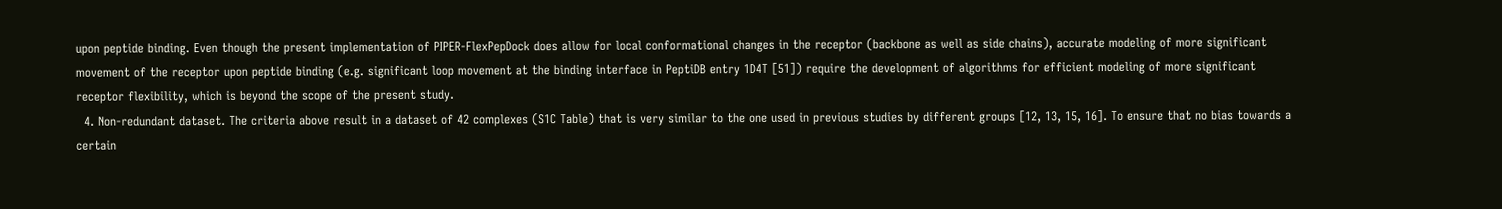upon peptide binding. Even though the present implementation of PIPER-FlexPepDock does allow for local conformational changes in the receptor (backbone as well as side chains), accurate modeling of more significant movement of the receptor upon peptide binding (e.g. significant loop movement at the binding interface in PeptiDB entry 1D4T [51]) require the development of algorithms for efficient modeling of more significant receptor flexibility, which is beyond the scope of the present study.
  4. Non-redundant dataset. The criteria above result in a dataset of 42 complexes (S1C Table) that is very similar to the one used in previous studies by different groups [12, 13, 15, 16]. To ensure that no bias towards a certain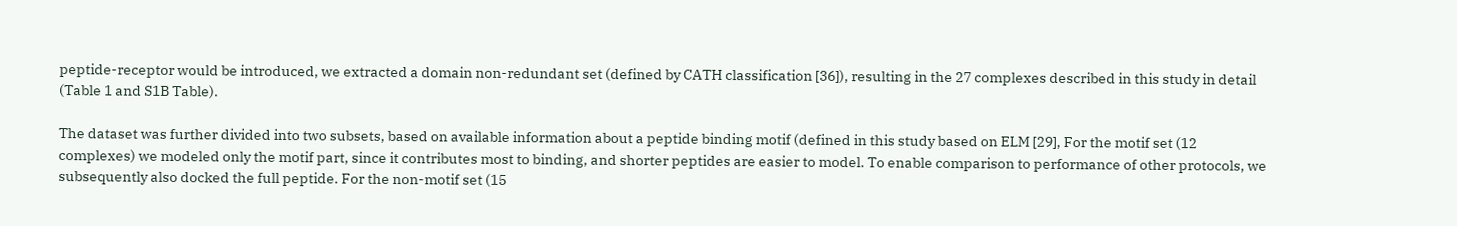peptide-receptor would be introduced, we extracted a domain non-redundant set (defined by CATH classification [36]), resulting in the 27 complexes described in this study in detail (Table 1 and S1B Table).

The dataset was further divided into two subsets, based on available information about a peptide binding motif (defined in this study based on ELM [29], For the motif set (12 complexes) we modeled only the motif part, since it contributes most to binding, and shorter peptides are easier to model. To enable comparison to performance of other protocols, we subsequently also docked the full peptide. For the non-motif set (15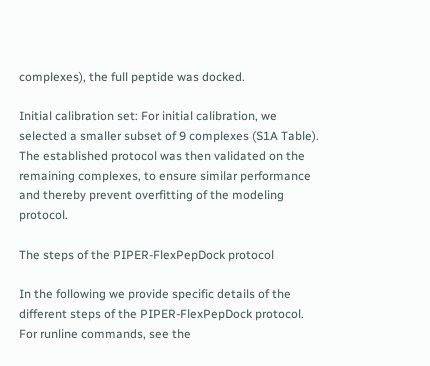complexes), the full peptide was docked.

Initial calibration set: For initial calibration, we selected a smaller subset of 9 complexes (S1A Table). The established protocol was then validated on the remaining complexes, to ensure similar performance and thereby prevent overfitting of the modeling protocol.

The steps of the PIPER-FlexPepDock protocol

In the following we provide specific details of the different steps of the PIPER-FlexPepDock protocol. For runline commands, see the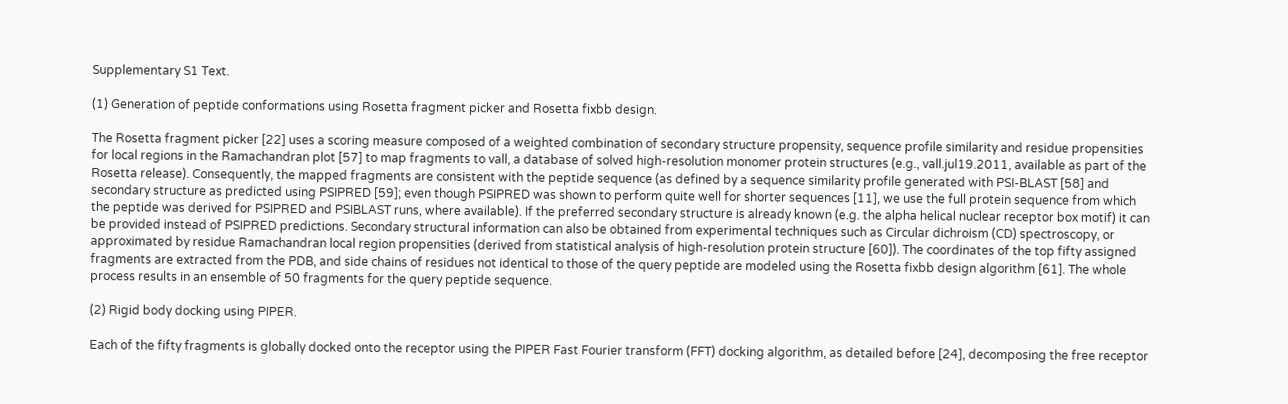Supplementary S1 Text.

(1) Generation of peptide conformations using Rosetta fragment picker and Rosetta fixbb design.

The Rosetta fragment picker [22] uses a scoring measure composed of a weighted combination of secondary structure propensity, sequence profile similarity and residue propensities for local regions in the Ramachandran plot [57] to map fragments to vall, a database of solved high-resolution monomer protein structures (e.g., vall.jul19.2011, available as part of the Rosetta release). Consequently, the mapped fragments are consistent with the peptide sequence (as defined by a sequence similarity profile generated with PSI-BLAST [58] and secondary structure as predicted using PSIPRED [59]; even though PSIPRED was shown to perform quite well for shorter sequences [11], we use the full protein sequence from which the peptide was derived for PSIPRED and PSIBLAST runs, where available). If the preferred secondary structure is already known (e.g. the alpha helical nuclear receptor box motif) it can be provided instead of PSIPRED predictions. Secondary structural information can also be obtained from experimental techniques such as Circular dichroism (CD) spectroscopy, or approximated by residue Ramachandran local region propensities (derived from statistical analysis of high-resolution protein structure [60]). The coordinates of the top fifty assigned fragments are extracted from the PDB, and side chains of residues not identical to those of the query peptide are modeled using the Rosetta fixbb design algorithm [61]. The whole process results in an ensemble of 50 fragments for the query peptide sequence.

(2) Rigid body docking using PIPER.

Each of the fifty fragments is globally docked onto the receptor using the PIPER Fast Fourier transform (FFT) docking algorithm, as detailed before [24], decomposing the free receptor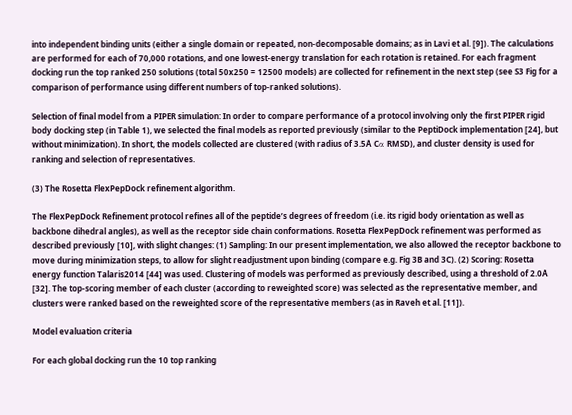into independent binding units (either a single domain or repeated, non-decomposable domains; as in Lavi et al. [9]). The calculations are performed for each of 70,000 rotations, and one lowest-energy translation for each rotation is retained. For each fragment docking run the top ranked 250 solutions (total 50x250 = 12500 models) are collected for refinement in the next step (see S3 Fig for a comparison of performance using different numbers of top-ranked solutions).

Selection of final model from a PIPER simulation: In order to compare performance of a protocol involving only the first PIPER rigid body docking step (in Table 1), we selected the final models as reported previously (similar to the PeptiDock implementation [24], but without minimization). In short, the models collected are clustered (with radius of 3.5Å Cα RMSD), and cluster density is used for ranking and selection of representatives.

(3) The Rosetta FlexPepDock refinement algorithm.

The FlexPepDock Refinement protocol refines all of the peptide’s degrees of freedom (i.e. its rigid body orientation as well as backbone dihedral angles), as well as the receptor side chain conformations. Rosetta FlexPepDock refinement was performed as described previously [10], with slight changes: (1) Sampling: In our present implementation, we also allowed the receptor backbone to move during minimization steps, to allow for slight readjustment upon binding (compare e.g. Fig 3B and 3C). (2) Scoring: Rosetta energy function Talaris2014 [44] was used. Clustering of models was performed as previously described, using a threshold of 2.0Å [32]. The top-scoring member of each cluster (according to reweighted score) was selected as the representative member, and clusters were ranked based on the reweighted score of the representative members (as in Raveh et al. [11]).

Model evaluation criteria

For each global docking run the 10 top ranking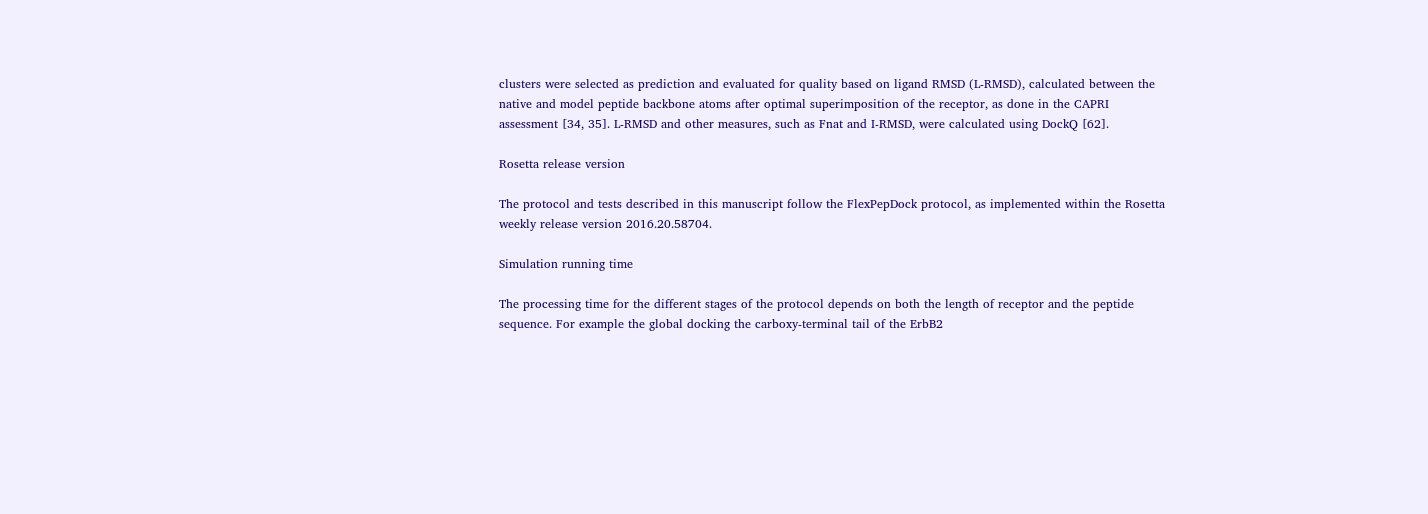clusters were selected as prediction and evaluated for quality based on ligand RMSD (L-RMSD), calculated between the native and model peptide backbone atoms after optimal superimposition of the receptor, as done in the CAPRI assessment [34, 35]. L-RMSD and other measures, such as Fnat and I-RMSD, were calculated using DockQ [62].

Rosetta release version

The protocol and tests described in this manuscript follow the FlexPepDock protocol, as implemented within the Rosetta weekly release version 2016.20.58704.

Simulation running time

The processing time for the different stages of the protocol depends on both the length of receptor and the peptide sequence. For example the global docking the carboxy-terminal tail of the ErbB2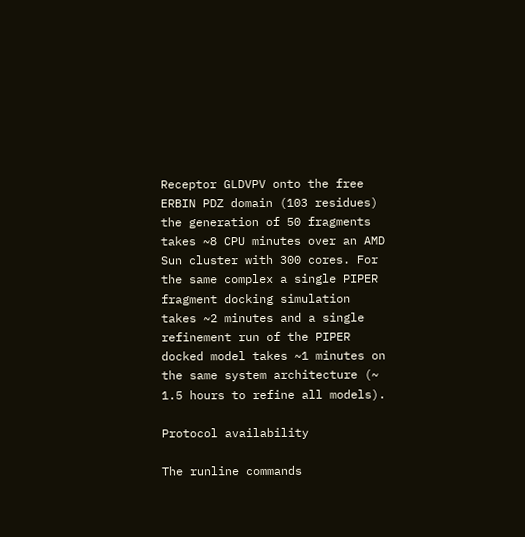Receptor GLDVPV onto the free ERBIN PDZ domain (103 residues) the generation of 50 fragments takes ~8 CPU minutes over an AMD Sun cluster with 300 cores. For the same complex a single PIPER fragment docking simulation takes ~2 minutes and a single refinement run of the PIPER docked model takes ~1 minutes on the same system architecture (~ 1.5 hours to refine all models).

Protocol availability

The runline commands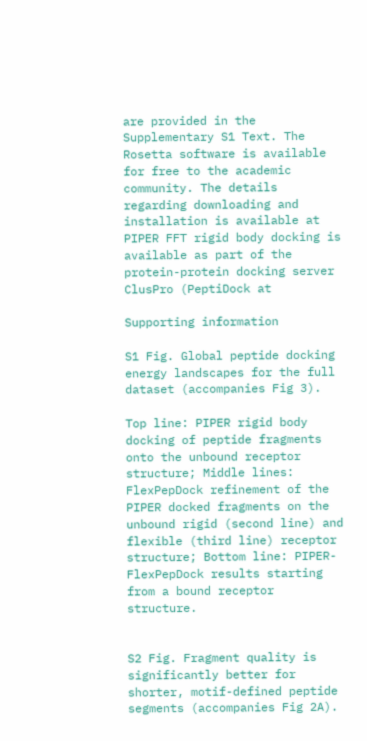are provided in the Supplementary S1 Text. The Rosetta software is available for free to the academic community. The details regarding downloading and installation is available at PIPER FFT rigid body docking is available as part of the protein-protein docking server ClusPro (PeptiDock at

Supporting information

S1 Fig. Global peptide docking energy landscapes for the full dataset (accompanies Fig 3).

Top line: PIPER rigid body docking of peptide fragments onto the unbound receptor structure; Middle lines: FlexPepDock refinement of the PIPER docked fragments on the unbound rigid (second line) and flexible (third line) receptor structure; Bottom line: PIPER-FlexPepDock results starting from a bound receptor structure.


S2 Fig. Fragment quality is significantly better for shorter, motif-defined peptide segments (accompanies Fig 2A).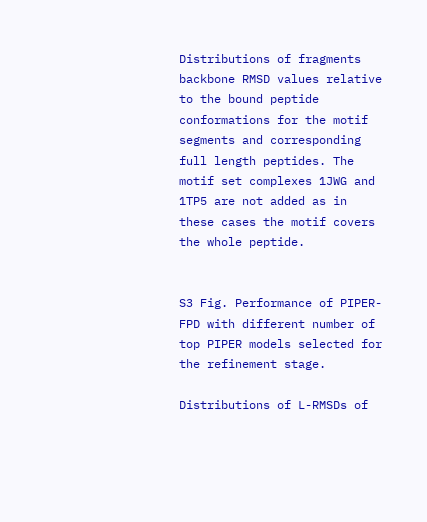Distributions of fragments backbone RMSD values relative to the bound peptide conformations for the motif segments and corresponding full length peptides. The motif set complexes 1JWG and 1TP5 are not added as in these cases the motif covers the whole peptide.


S3 Fig. Performance of PIPER-FPD with different number of top PIPER models selected for the refinement stage.

Distributions of L-RMSDs of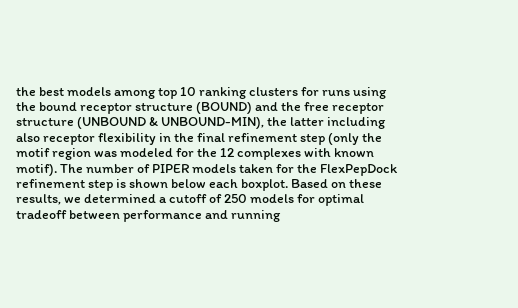the best models among top 10 ranking clusters for runs using the bound receptor structure (BOUND) and the free receptor structure (UNBOUND & UNBOUND-MIN), the latter including also receptor flexibility in the final refinement step (only the motif region was modeled for the 12 complexes with known motif). The number of PIPER models taken for the FlexPepDock refinement step is shown below each boxplot. Based on these results, we determined a cutoff of 250 models for optimal tradeoff between performance and running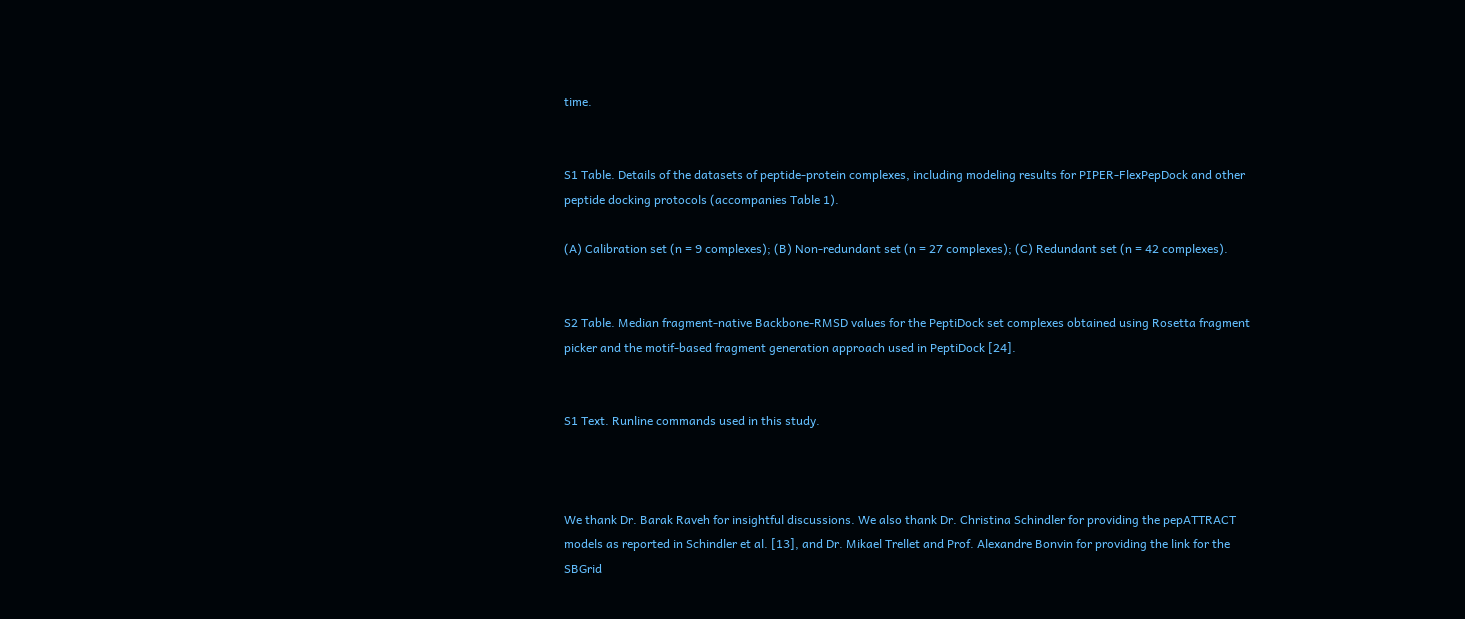time.


S1 Table. Details of the datasets of peptide-protein complexes, including modeling results for PIPER-FlexPepDock and other peptide docking protocols (accompanies Table 1).

(A) Calibration set (n = 9 complexes); (B) Non-redundant set (n = 27 complexes); (C) Redundant set (n = 42 complexes).


S2 Table. Median fragment-native Backbone-RMSD values for the PeptiDock set complexes obtained using Rosetta fragment picker and the motif-based fragment generation approach used in PeptiDock [24].


S1 Text. Runline commands used in this study.



We thank Dr. Barak Raveh for insightful discussions. We also thank Dr. Christina Schindler for providing the pepATTRACT models as reported in Schindler et al. [13], and Dr. Mikael Trellet and Prof. Alexandre Bonvin for providing the link for the SBGrid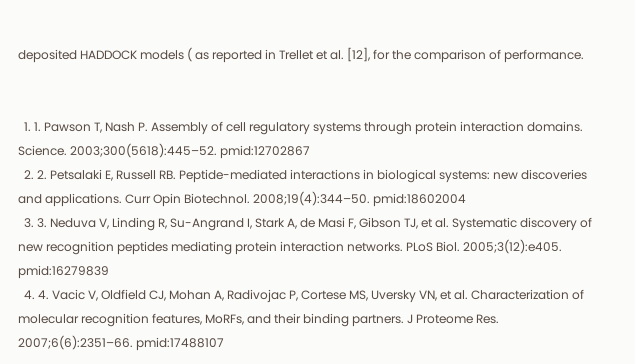deposited HADDOCK models ( as reported in Trellet et al. [12], for the comparison of performance.


  1. 1. Pawson T, Nash P. Assembly of cell regulatory systems through protein interaction domains. Science. 2003;300(5618):445–52. pmid:12702867
  2. 2. Petsalaki E, Russell RB. Peptide-mediated interactions in biological systems: new discoveries and applications. Curr Opin Biotechnol. 2008;19(4):344–50. pmid:18602004
  3. 3. Neduva V, Linding R, Su-Angrand I, Stark A, de Masi F, Gibson TJ, et al. Systematic discovery of new recognition peptides mediating protein interaction networks. PLoS Biol. 2005;3(12):e405. pmid:16279839
  4. 4. Vacic V, Oldfield CJ, Mohan A, Radivojac P, Cortese MS, Uversky VN, et al. Characterization of molecular recognition features, MoRFs, and their binding partners. J Proteome Res. 2007;6(6):2351–66. pmid:17488107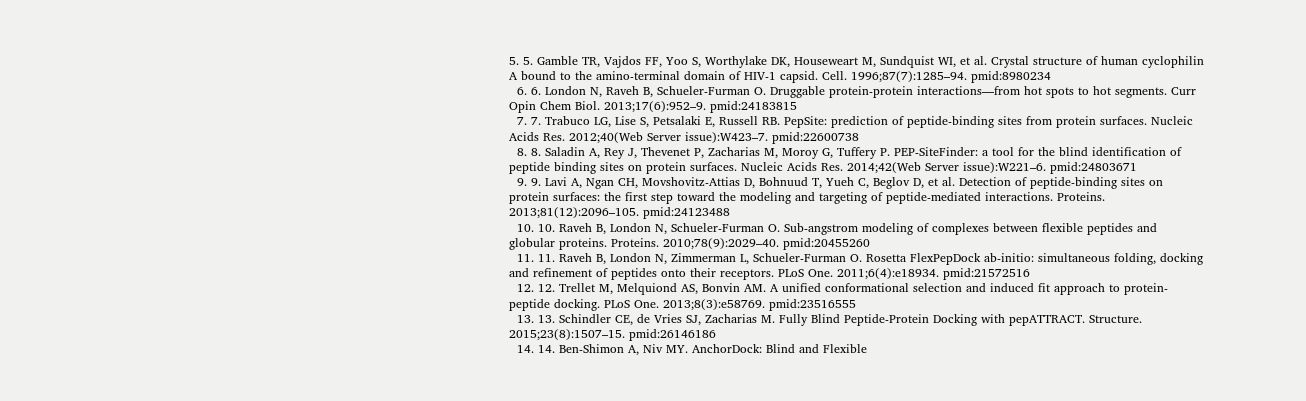5. 5. Gamble TR, Vajdos FF, Yoo S, Worthylake DK, Houseweart M, Sundquist WI, et al. Crystal structure of human cyclophilin A bound to the amino-terminal domain of HIV-1 capsid. Cell. 1996;87(7):1285–94. pmid:8980234
  6. 6. London N, Raveh B, Schueler-Furman O. Druggable protein-protein interactions—from hot spots to hot segments. Curr Opin Chem Biol. 2013;17(6):952–9. pmid:24183815
  7. 7. Trabuco LG, Lise S, Petsalaki E, Russell RB. PepSite: prediction of peptide-binding sites from protein surfaces. Nucleic Acids Res. 2012;40(Web Server issue):W423–7. pmid:22600738
  8. 8. Saladin A, Rey J, Thevenet P, Zacharias M, Moroy G, Tuffery P. PEP-SiteFinder: a tool for the blind identification of peptide binding sites on protein surfaces. Nucleic Acids Res. 2014;42(Web Server issue):W221–6. pmid:24803671
  9. 9. Lavi A, Ngan CH, Movshovitz-Attias D, Bohnuud T, Yueh C, Beglov D, et al. Detection of peptide-binding sites on protein surfaces: the first step toward the modeling and targeting of peptide-mediated interactions. Proteins. 2013;81(12):2096–105. pmid:24123488
  10. 10. Raveh B, London N, Schueler-Furman O. Sub-angstrom modeling of complexes between flexible peptides and globular proteins. Proteins. 2010;78(9):2029–40. pmid:20455260
  11. 11. Raveh B, London N, Zimmerman L, Schueler-Furman O. Rosetta FlexPepDock ab-initio: simultaneous folding, docking and refinement of peptides onto their receptors. PLoS One. 2011;6(4):e18934. pmid:21572516
  12. 12. Trellet M, Melquiond AS, Bonvin AM. A unified conformational selection and induced fit approach to protein-peptide docking. PLoS One. 2013;8(3):e58769. pmid:23516555
  13. 13. Schindler CE, de Vries SJ, Zacharias M. Fully Blind Peptide-Protein Docking with pepATTRACT. Structure. 2015;23(8):1507–15. pmid:26146186
  14. 14. Ben-Shimon A, Niv MY. AnchorDock: Blind and Flexible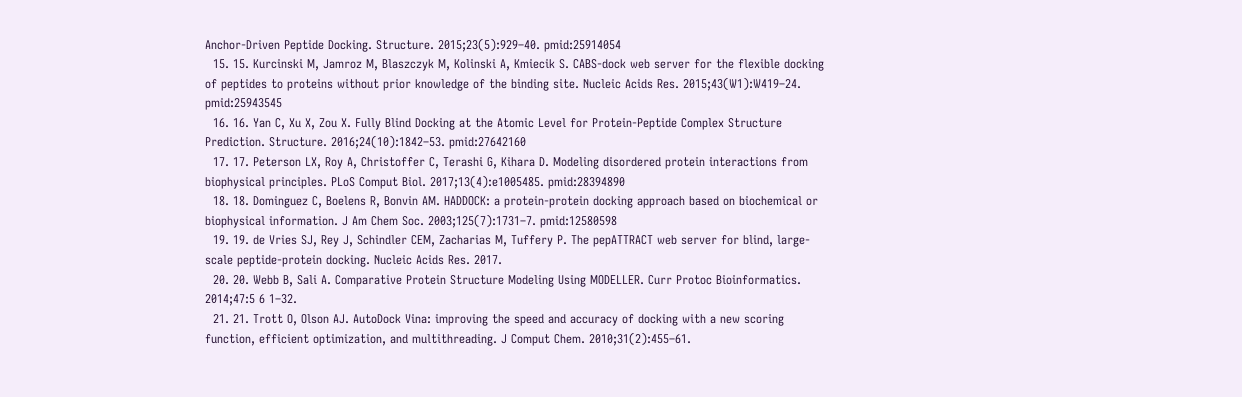Anchor-Driven Peptide Docking. Structure. 2015;23(5):929–40. pmid:25914054
  15. 15. Kurcinski M, Jamroz M, Blaszczyk M, Kolinski A, Kmiecik S. CABS-dock web server for the flexible docking of peptides to proteins without prior knowledge of the binding site. Nucleic Acids Res. 2015;43(W1):W419–24. pmid:25943545
  16. 16. Yan C, Xu X, Zou X. Fully Blind Docking at the Atomic Level for Protein-Peptide Complex Structure Prediction. Structure. 2016;24(10):1842–53. pmid:27642160
  17. 17. Peterson LX, Roy A, Christoffer C, Terashi G, Kihara D. Modeling disordered protein interactions from biophysical principles. PLoS Comput Biol. 2017;13(4):e1005485. pmid:28394890
  18. 18. Dominguez C, Boelens R, Bonvin AM. HADDOCK: a protein-protein docking approach based on biochemical or biophysical information. J Am Chem Soc. 2003;125(7):1731–7. pmid:12580598
  19. 19. de Vries SJ, Rey J, Schindler CEM, Zacharias M, Tuffery P. The pepATTRACT web server for blind, large-scale peptide-protein docking. Nucleic Acids Res. 2017.
  20. 20. Webb B, Sali A. Comparative Protein Structure Modeling Using MODELLER. Curr Protoc Bioinformatics. 2014;47:5 6 1–32.
  21. 21. Trott O, Olson AJ. AutoDock Vina: improving the speed and accuracy of docking with a new scoring function, efficient optimization, and multithreading. J Comput Chem. 2010;31(2):455–61.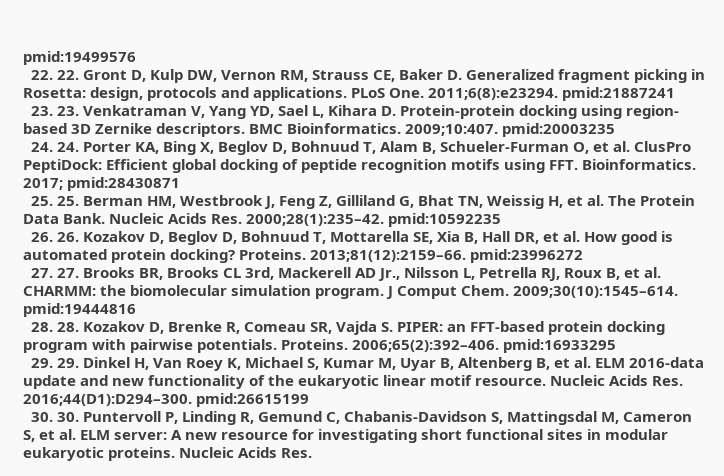pmid:19499576
  22. 22. Gront D, Kulp DW, Vernon RM, Strauss CE, Baker D. Generalized fragment picking in Rosetta: design, protocols and applications. PLoS One. 2011;6(8):e23294. pmid:21887241
  23. 23. Venkatraman V, Yang YD, Sael L, Kihara D. Protein-protein docking using region-based 3D Zernike descriptors. BMC Bioinformatics. 2009;10:407. pmid:20003235
  24. 24. Porter KA, Bing X, Beglov D, Bohnuud T, Alam B, Schueler-Furman O, et al. ClusPro PeptiDock: Efficient global docking of peptide recognition motifs using FFT. Bioinformatics. 2017; pmid:28430871
  25. 25. Berman HM, Westbrook J, Feng Z, Gilliland G, Bhat TN, Weissig H, et al. The Protein Data Bank. Nucleic Acids Res. 2000;28(1):235–42. pmid:10592235
  26. 26. Kozakov D, Beglov D, Bohnuud T, Mottarella SE, Xia B, Hall DR, et al. How good is automated protein docking? Proteins. 2013;81(12):2159–66. pmid:23996272
  27. 27. Brooks BR, Brooks CL 3rd, Mackerell AD Jr., Nilsson L, Petrella RJ, Roux B, et al. CHARMM: the biomolecular simulation program. J Comput Chem. 2009;30(10):1545–614. pmid:19444816
  28. 28. Kozakov D, Brenke R, Comeau SR, Vajda S. PIPER: an FFT-based protein docking program with pairwise potentials. Proteins. 2006;65(2):392–406. pmid:16933295
  29. 29. Dinkel H, Van Roey K, Michael S, Kumar M, Uyar B, Altenberg B, et al. ELM 2016-data update and new functionality of the eukaryotic linear motif resource. Nucleic Acids Res. 2016;44(D1):D294–300. pmid:26615199
  30. 30. Puntervoll P, Linding R, Gemund C, Chabanis-Davidson S, Mattingsdal M, Cameron S, et al. ELM server: A new resource for investigating short functional sites in modular eukaryotic proteins. Nucleic Acids Res.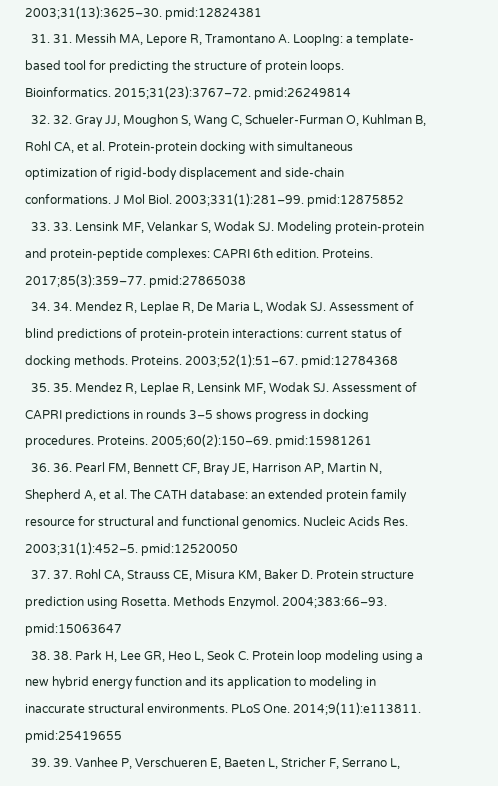2003;31(13):3625–30. pmid:12824381
  31. 31. Messih MA, Lepore R, Tramontano A. LoopIng: a template-based tool for predicting the structure of protein loops. Bioinformatics. 2015;31(23):3767–72. pmid:26249814
  32. 32. Gray JJ, Moughon S, Wang C, Schueler-Furman O, Kuhlman B, Rohl CA, et al. Protein-protein docking with simultaneous optimization of rigid-body displacement and side-chain conformations. J Mol Biol. 2003;331(1):281–99. pmid:12875852
  33. 33. Lensink MF, Velankar S, Wodak SJ. Modeling protein-protein and protein-peptide complexes: CAPRI 6th edition. Proteins. 2017;85(3):359–77. pmid:27865038
  34. 34. Mendez R, Leplae R, De Maria L, Wodak SJ. Assessment of blind predictions of protein-protein interactions: current status of docking methods. Proteins. 2003;52(1):51–67. pmid:12784368
  35. 35. Mendez R, Leplae R, Lensink MF, Wodak SJ. Assessment of CAPRI predictions in rounds 3–5 shows progress in docking procedures. Proteins. 2005;60(2):150–69. pmid:15981261
  36. 36. Pearl FM, Bennett CF, Bray JE, Harrison AP, Martin N, Shepherd A, et al. The CATH database: an extended protein family resource for structural and functional genomics. Nucleic Acids Res. 2003;31(1):452–5. pmid:12520050
  37. 37. Rohl CA, Strauss CE, Misura KM, Baker D. Protein structure prediction using Rosetta. Methods Enzymol. 2004;383:66–93. pmid:15063647
  38. 38. Park H, Lee GR, Heo L, Seok C. Protein loop modeling using a new hybrid energy function and its application to modeling in inaccurate structural environments. PLoS One. 2014;9(11):e113811. pmid:25419655
  39. 39. Vanhee P, Verschueren E, Baeten L, Stricher F, Serrano L,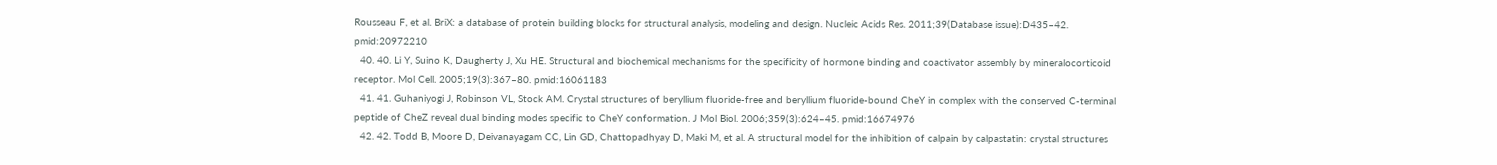Rousseau F, et al. BriX: a database of protein building blocks for structural analysis, modeling and design. Nucleic Acids Res. 2011;39(Database issue):D435–42. pmid:20972210
  40. 40. Li Y, Suino K, Daugherty J, Xu HE. Structural and biochemical mechanisms for the specificity of hormone binding and coactivator assembly by mineralocorticoid receptor. Mol Cell. 2005;19(3):367–80. pmid:16061183
  41. 41. Guhaniyogi J, Robinson VL, Stock AM. Crystal structures of beryllium fluoride-free and beryllium fluoride-bound CheY in complex with the conserved C-terminal peptide of CheZ reveal dual binding modes specific to CheY conformation. J Mol Biol. 2006;359(3):624–45. pmid:16674976
  42. 42. Todd B, Moore D, Deivanayagam CC, Lin GD, Chattopadhyay D, Maki M, et al. A structural model for the inhibition of calpain by calpastatin: crystal structures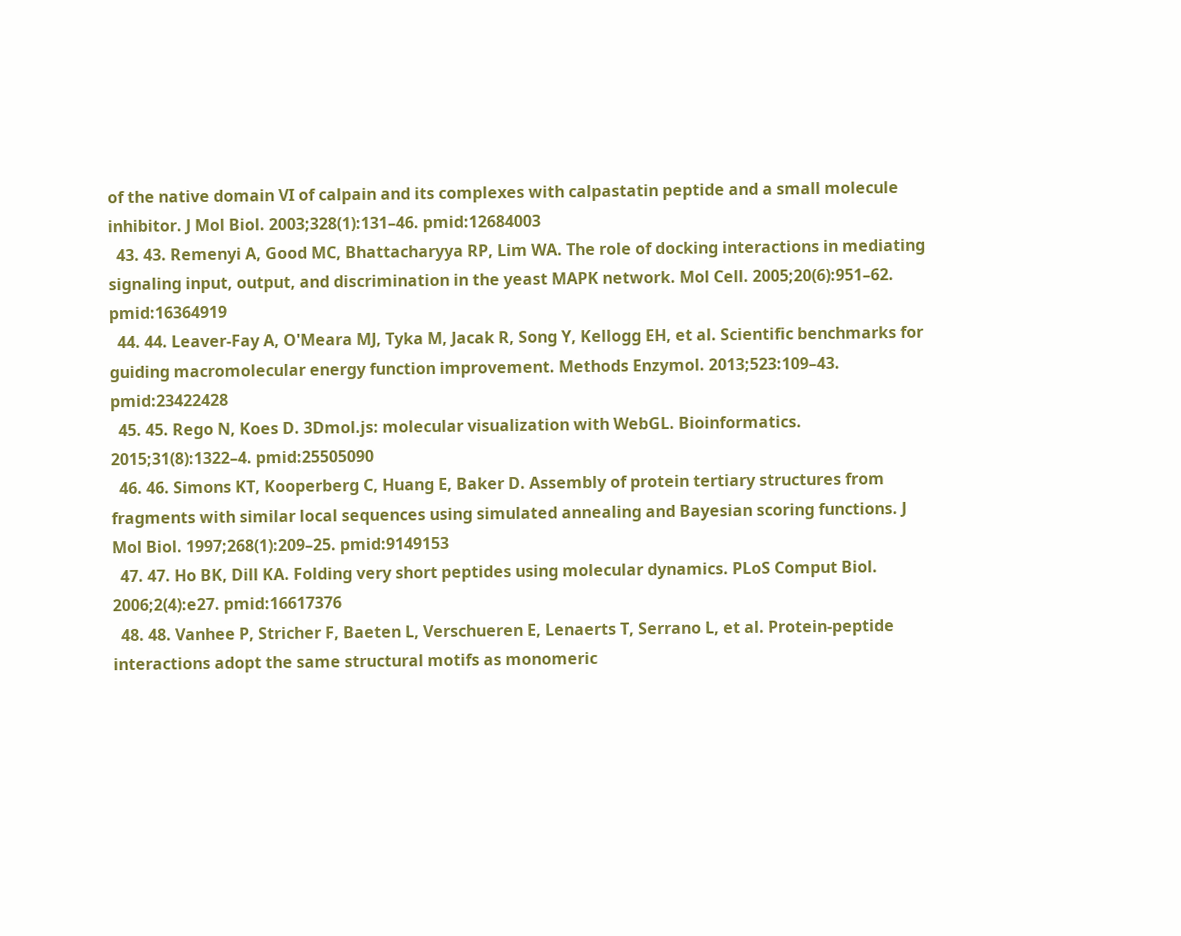of the native domain VI of calpain and its complexes with calpastatin peptide and a small molecule inhibitor. J Mol Biol. 2003;328(1):131–46. pmid:12684003
  43. 43. Remenyi A, Good MC, Bhattacharyya RP, Lim WA. The role of docking interactions in mediating signaling input, output, and discrimination in the yeast MAPK network. Mol Cell. 2005;20(6):951–62. pmid:16364919
  44. 44. Leaver-Fay A, O'Meara MJ, Tyka M, Jacak R, Song Y, Kellogg EH, et al. Scientific benchmarks for guiding macromolecular energy function improvement. Methods Enzymol. 2013;523:109–43. pmid:23422428
  45. 45. Rego N, Koes D. 3Dmol.js: molecular visualization with WebGL. Bioinformatics. 2015;31(8):1322–4. pmid:25505090
  46. 46. Simons KT, Kooperberg C, Huang E, Baker D. Assembly of protein tertiary structures from fragments with similar local sequences using simulated annealing and Bayesian scoring functions. J Mol Biol. 1997;268(1):209–25. pmid:9149153
  47. 47. Ho BK, Dill KA. Folding very short peptides using molecular dynamics. PLoS Comput Biol. 2006;2(4):e27. pmid:16617376
  48. 48. Vanhee P, Stricher F, Baeten L, Verschueren E, Lenaerts T, Serrano L, et al. Protein-peptide interactions adopt the same structural motifs as monomeric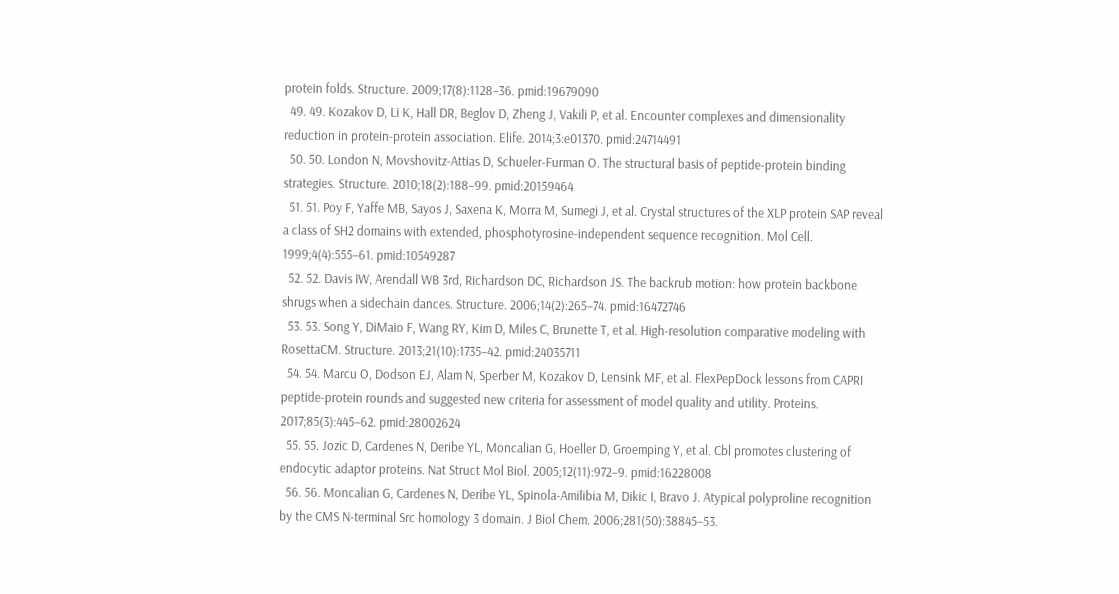protein folds. Structure. 2009;17(8):1128–36. pmid:19679090
  49. 49. Kozakov D, Li K, Hall DR, Beglov D, Zheng J, Vakili P, et al. Encounter complexes and dimensionality reduction in protein-protein association. Elife. 2014;3:e01370. pmid:24714491
  50. 50. London N, Movshovitz-Attias D, Schueler-Furman O. The structural basis of peptide-protein binding strategies. Structure. 2010;18(2):188–99. pmid:20159464
  51. 51. Poy F, Yaffe MB, Sayos J, Saxena K, Morra M, Sumegi J, et al. Crystal structures of the XLP protein SAP reveal a class of SH2 domains with extended, phosphotyrosine-independent sequence recognition. Mol Cell. 1999;4(4):555–61. pmid:10549287
  52. 52. Davis IW, Arendall WB 3rd, Richardson DC, Richardson JS. The backrub motion: how protein backbone shrugs when a sidechain dances. Structure. 2006;14(2):265–74. pmid:16472746
  53. 53. Song Y, DiMaio F, Wang RY, Kim D, Miles C, Brunette T, et al. High-resolution comparative modeling with RosettaCM. Structure. 2013;21(10):1735–42. pmid:24035711
  54. 54. Marcu O, Dodson EJ, Alam N, Sperber M, Kozakov D, Lensink MF, et al. FlexPepDock lessons from CAPRI peptide-protein rounds and suggested new criteria for assessment of model quality and utility. Proteins. 2017;85(3):445–62. pmid:28002624
  55. 55. Jozic D, Cardenes N, Deribe YL, Moncalian G, Hoeller D, Groemping Y, et al. Cbl promotes clustering of endocytic adaptor proteins. Nat Struct Mol Biol. 2005;12(11):972–9. pmid:16228008
  56. 56. Moncalian G, Cardenes N, Deribe YL, Spinola-Amilibia M, Dikic I, Bravo J. Atypical polyproline recognition by the CMS N-terminal Src homology 3 domain. J Biol Chem. 2006;281(50):38845–53.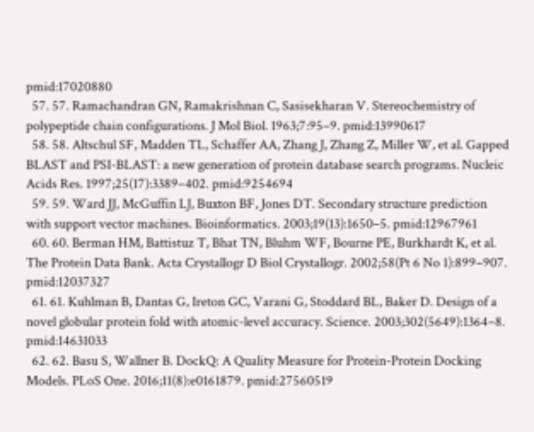pmid:17020880
  57. 57. Ramachandran GN, Ramakrishnan C, Sasisekharan V. Stereochemistry of polypeptide chain configurations. J Mol Biol. 1963;7:95–9. pmid:13990617
  58. 58. Altschul SF, Madden TL, Schaffer AA, Zhang J, Zhang Z, Miller W, et al. Gapped BLAST and PSI-BLAST: a new generation of protein database search programs. Nucleic Acids Res. 1997;25(17):3389–402. pmid:9254694
  59. 59. Ward JJ, McGuffin LJ, Buxton BF, Jones DT. Secondary structure prediction with support vector machines. Bioinformatics. 2003;19(13):1650–5. pmid:12967961
  60. 60. Berman HM, Battistuz T, Bhat TN, Bluhm WF, Bourne PE, Burkhardt K, et al. The Protein Data Bank. Acta Crystallogr D Biol Crystallogr. 2002;58(Pt 6 No 1):899–907. pmid:12037327
  61. 61. Kuhlman B, Dantas G, Ireton GC, Varani G, Stoddard BL, Baker D. Design of a novel globular protein fold with atomic-level accuracy. Science. 2003;302(5649):1364–8. pmid:14631033
  62. 62. Basu S, Wallner B. DockQ: A Quality Measure for Protein-Protein Docking Models. PLoS One. 2016;11(8):e0161879. pmid:27560519